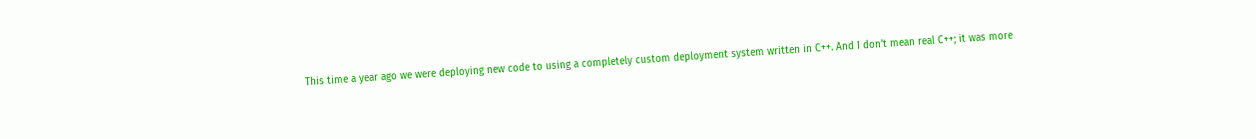This time a year ago we were deploying new code to using a completely custom deployment system written in C++. And I don’t mean real C++; it was more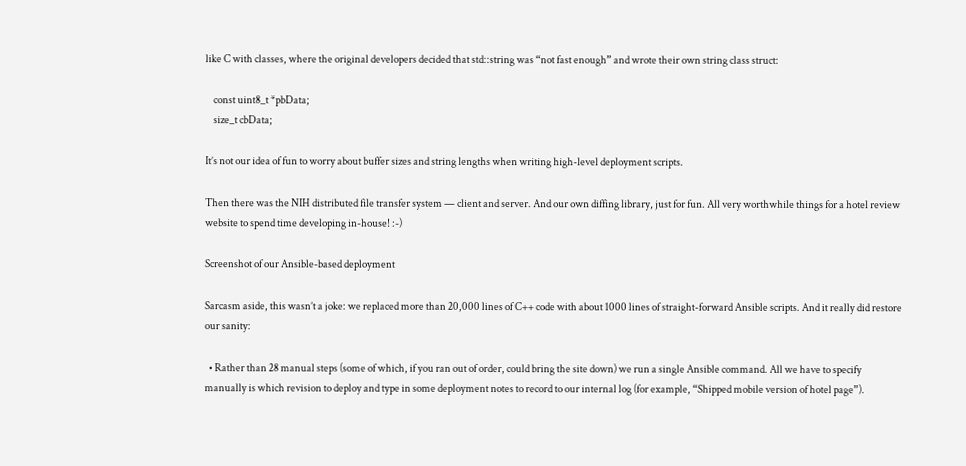like C with classes, where the original developers decided that std::string was “not fast enough” and wrote their own string class struct:

    const uint8_t *pbData;
    size_t cbData;

It’s not our idea of fun to worry about buffer sizes and string lengths when writing high-level deployment scripts.

Then there was the NIH distributed file transfer system — client and server. And our own diffing library, just for fun. All very worthwhile things for a hotel review website to spend time developing in-house! :-)

Screenshot of our Ansible-based deployment

Sarcasm aside, this wasn’t a joke: we replaced more than 20,000 lines of C++ code with about 1000 lines of straight-forward Ansible scripts. And it really did restore our sanity:

  • Rather than 28 manual steps (some of which, if you ran out of order, could bring the site down) we run a single Ansible command. All we have to specify manually is which revision to deploy and type in some deployment notes to record to our internal log (for example, “Shipped mobile version of hotel page”).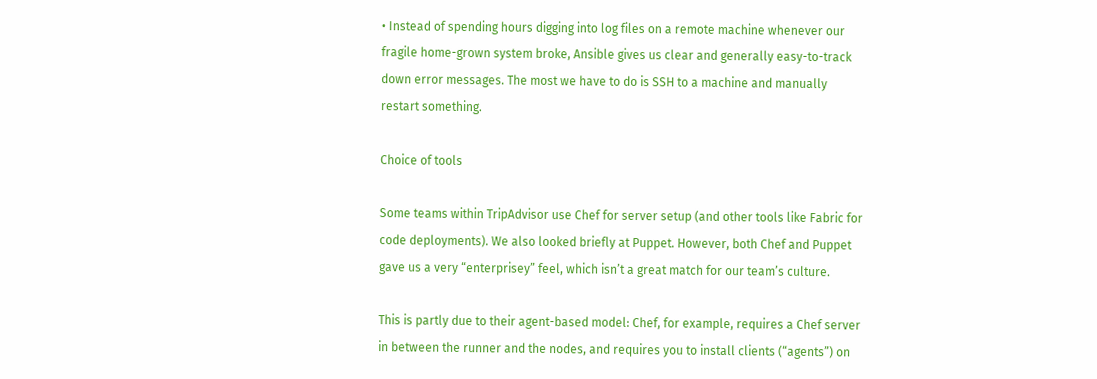• Instead of spending hours digging into log files on a remote machine whenever our fragile home-grown system broke, Ansible gives us clear and generally easy-to-track down error messages. The most we have to do is SSH to a machine and manually restart something.

Choice of tools

Some teams within TripAdvisor use Chef for server setup (and other tools like Fabric for code deployments). We also looked briefly at Puppet. However, both Chef and Puppet gave us a very “enterprisey” feel, which isn’t a great match for our team’s culture.

This is partly due to their agent-based model: Chef, for example, requires a Chef server in between the runner and the nodes, and requires you to install clients (“agents”) on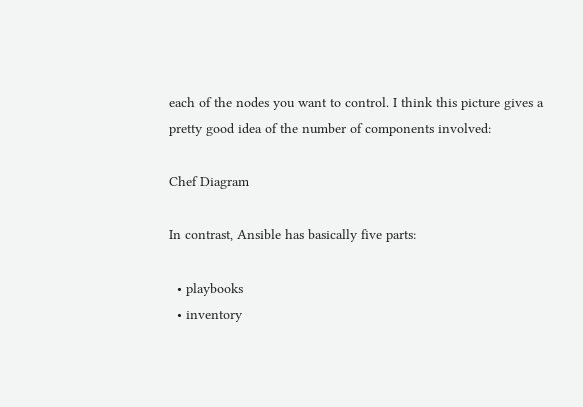each of the nodes you want to control. I think this picture gives a pretty good idea of the number of components involved:

Chef Diagram

In contrast, Ansible has basically five parts:

  • playbooks
  • inventory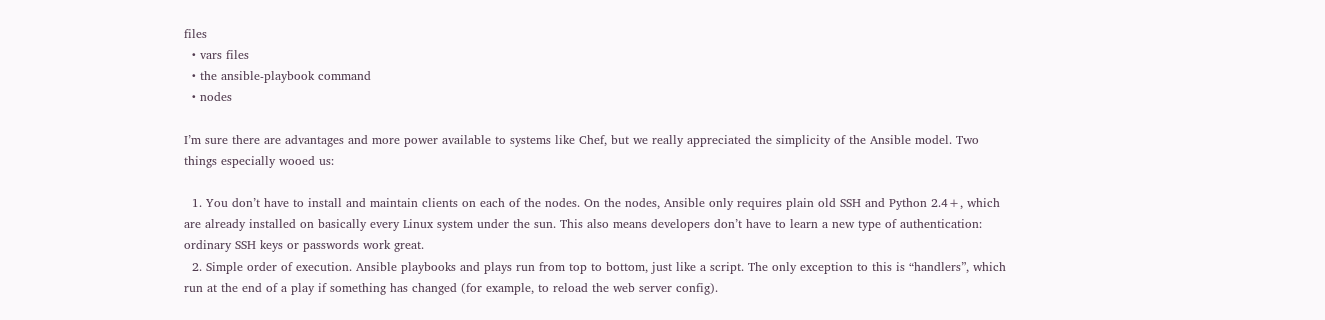files
  • vars files
  • the ansible-playbook command
  • nodes

I’m sure there are advantages and more power available to systems like Chef, but we really appreciated the simplicity of the Ansible model. Two things especially wooed us:

  1. You don’t have to install and maintain clients on each of the nodes. On the nodes, Ansible only requires plain old SSH and Python 2.4+, which are already installed on basically every Linux system under the sun. This also means developers don’t have to learn a new type of authentication: ordinary SSH keys or passwords work great.
  2. Simple order of execution. Ansible playbooks and plays run from top to bottom, just like a script. The only exception to this is “handlers”, which run at the end of a play if something has changed (for example, to reload the web server config).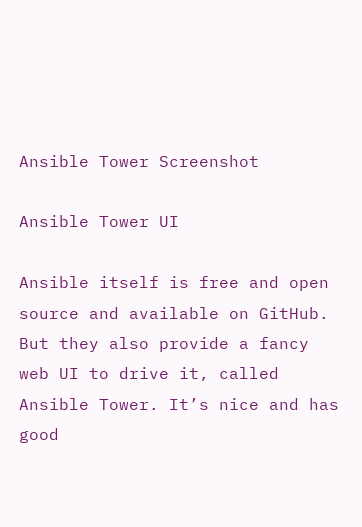Ansible Tower Screenshot

Ansible Tower UI

Ansible itself is free and open source and available on GitHub. But they also provide a fancy web UI to drive it, called Ansible Tower. It’s nice and has good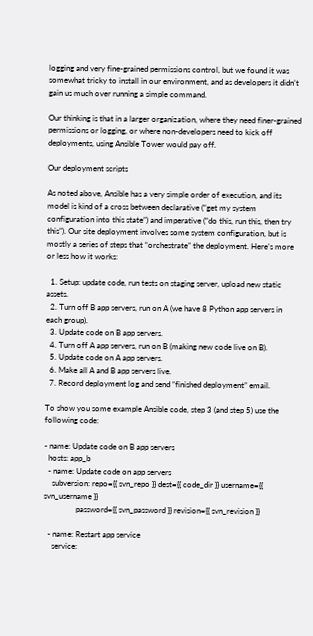logging and very fine-grained permissions control, but we found it was somewhat tricky to install in our environment, and as developers it didn’t gain us much over running a simple command.

Our thinking is that in a larger organization, where they need finer-grained permissions or logging, or where non-developers need to kick off deployments, using Ansible Tower would pay off.

Our deployment scripts

As noted above, Ansible has a very simple order of execution, and its model is kind of a cross between declarative (“get my system configuration into this state”) and imperative (“do this, run this, then try this”). Our site deployment involves some system configuration, but is mostly a series of steps that “orchestrate” the deployment. Here’s more or less how it works:

  1. Setup: update code, run tests on staging server, upload new static assets.
  2. Turn off B app servers, run on A (we have 8 Python app servers in each group).
  3. Update code on B app servers.
  4. Turn off A app servers, run on B (making new code live on B).
  5. Update code on A app servers.
  6. Make all A and B app servers live.
  7. Record deployment log and send “finished deployment” email.

To show you some example Ansible code, step 3 (and step 5) use the following code:

- name: Update code on B app servers
  hosts: app_b
  - name: Update code on app servers
    subversion: repo={{ svn_repo }} dest={{ code_dir }} username={{ svn_username }}
                password={{ svn_password }} revision={{ svn_revision }}

  - name: Restart app service
    service: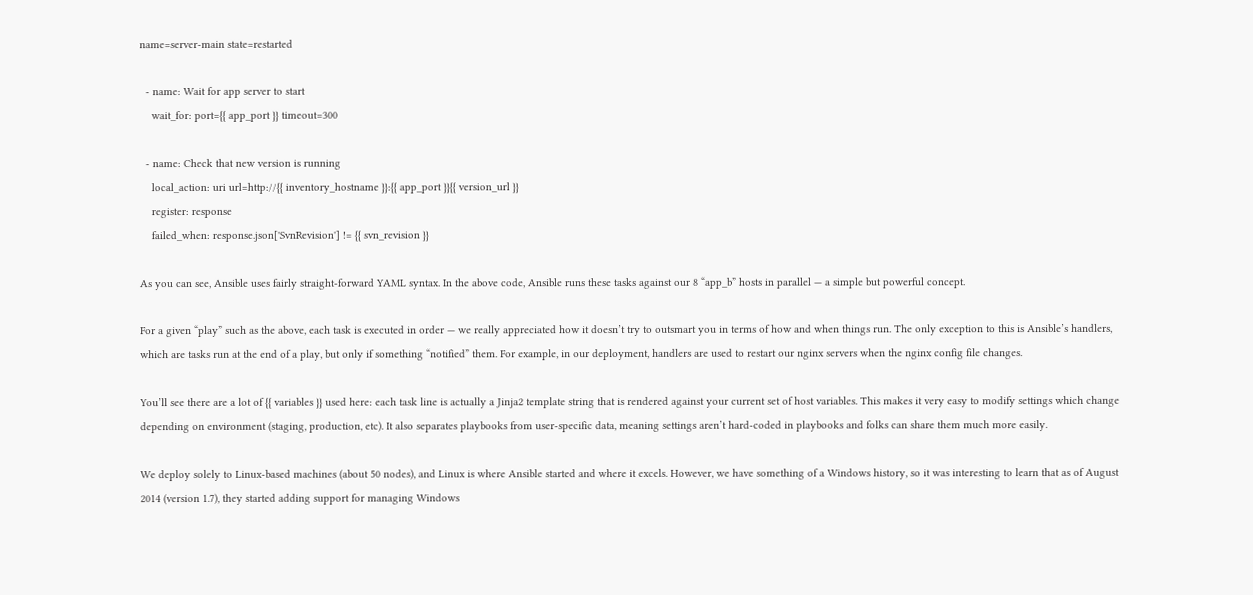name=server-main state=restarted

  - name: Wait for app server to start
    wait_for: port={{ app_port }} timeout=300

  - name: Check that new version is running
    local_action: uri url=http://{{ inventory_hostname }}:{{ app_port }}{{ version_url }}
    register: response
    failed_when: response.json['SvnRevision'] != {{ svn_revision }}

As you can see, Ansible uses fairly straight-forward YAML syntax. In the above code, Ansible runs these tasks against our 8 “app_b” hosts in parallel — a simple but powerful concept.

For a given “play” such as the above, each task is executed in order — we really appreciated how it doesn’t try to outsmart you in terms of how and when things run. The only exception to this is Ansible’s handlers, which are tasks run at the end of a play, but only if something “notified” them. For example, in our deployment, handlers are used to restart our nginx servers when the nginx config file changes.

You’ll see there are a lot of {{ variables }} used here: each task line is actually a Jinja2 template string that is rendered against your current set of host variables. This makes it very easy to modify settings which change depending on environment (staging, production, etc). It also separates playbooks from user-specific data, meaning settings aren’t hard-coded in playbooks and folks can share them much more easily.

We deploy solely to Linux-based machines (about 50 nodes), and Linux is where Ansible started and where it excels. However, we have something of a Windows history, so it was interesting to learn that as of August 2014 (version 1.7), they started adding support for managing Windows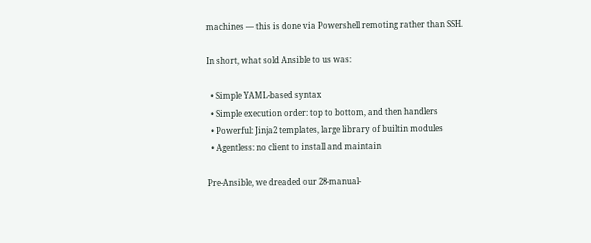machines — this is done via Powershell remoting rather than SSH.

In short, what sold Ansible to us was:

  • Simple YAML-based syntax
  • Simple execution order: top to bottom, and then handlers
  • Powerful: Jinja2 templates, large library of builtin modules
  • Agentless: no client to install and maintain

Pre-Ansible, we dreaded our 28-manual-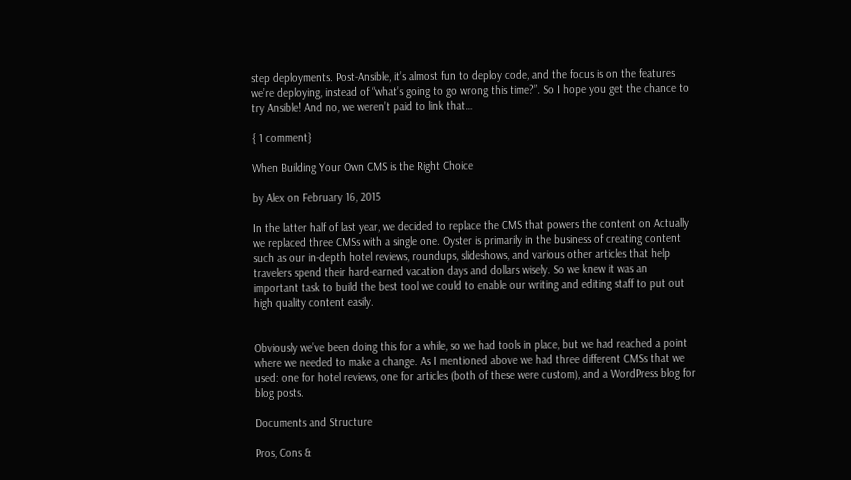step deployments. Post-Ansible, it’s almost fun to deploy code, and the focus is on the features we’re deploying, instead of “what’s going to go wrong this time?”. So I hope you get the chance to try Ansible! And no, we weren’t paid to link that…

{ 1 comment}

When Building Your Own CMS is the Right Choice

by Alex on February 16, 2015

In the latter half of last year, we decided to replace the CMS that powers the content on Actually we replaced three CMSs with a single one. Oyster is primarily in the business of creating content such as our in-depth hotel reviews, roundups, slideshows, and various other articles that help travelers spend their hard-earned vacation days and dollars wisely. So we knew it was an important task to build the best tool we could to enable our writing and editing staff to put out high quality content easily.


Obviously we’ve been doing this for a while, so we had tools in place, but we had reached a point where we needed to make a change. As I mentioned above we had three different CMSs that we used: one for hotel reviews, one for articles (both of these were custom), and a WordPress blog for blog posts.

Documents and Structure

Pros, Cons &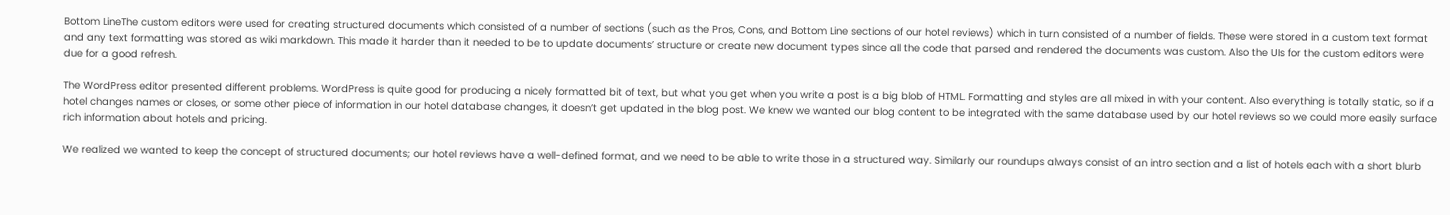Bottom LineThe custom editors were used for creating structured documents which consisted of a number of sections (such as the Pros, Cons, and Bottom Line sections of our hotel reviews) which in turn consisted of a number of fields. These were stored in a custom text format and any text formatting was stored as wiki markdown. This made it harder than it needed to be to update documents’ structure or create new document types since all the code that parsed and rendered the documents was custom. Also the UIs for the custom editors were due for a good refresh.

The WordPress editor presented different problems. WordPress is quite good for producing a nicely formatted bit of text, but what you get when you write a post is a big blob of HTML. Formatting and styles are all mixed in with your content. Also everything is totally static, so if a hotel changes names or closes, or some other piece of information in our hotel database changes, it doesn’t get updated in the blog post. We knew we wanted our blog content to be integrated with the same database used by our hotel reviews so we could more easily surface rich information about hotels and pricing.

We realized we wanted to keep the concept of structured documents; our hotel reviews have a well-defined format, and we need to be able to write those in a structured way. Similarly our roundups always consist of an intro section and a list of hotels each with a short blurb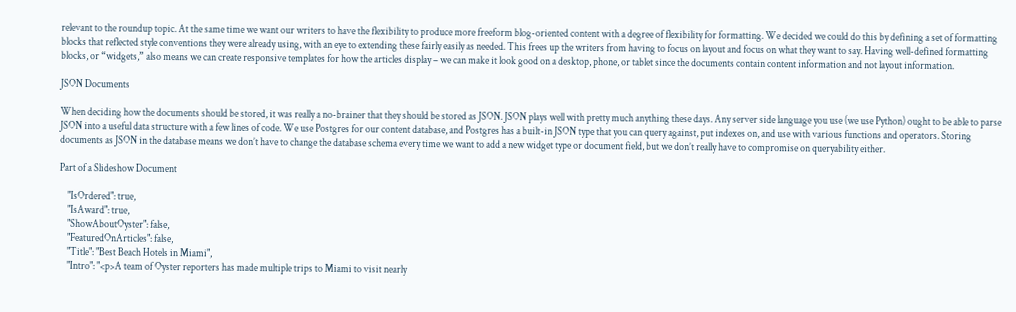relevant to the roundup topic. At the same time we want our writers to have the flexibility to produce more freeform blog-oriented content with a degree of flexibility for formatting. We decided we could do this by defining a set of formatting blocks that reflected style conventions they were already using, with an eye to extending these fairly easily as needed. This frees up the writers from having to focus on layout and focus on what they want to say. Having well-defined formatting blocks, or “widgets,” also means we can create responsive templates for how the articles display – we can make it look good on a desktop, phone, or tablet since the documents contain content information and not layout information.

JSON Documents

When deciding how the documents should be stored, it was really a no-brainer that they should be stored as JSON. JSON plays well with pretty much anything these days. Any server side language you use (we use Python) ought to be able to parse JSON into a useful data structure with a few lines of code. We use Postgres for our content database, and Postgres has a built-in JSON type that you can query against, put indexes on, and use with various functions and operators. Storing documents as JSON in the database means we don’t have to change the database schema every time we want to add a new widget type or document field, but we don’t really have to compromise on queryability either.

Part of a Slideshow Document

    "IsOrdered": true,
    "IsAward": true,
    "ShowAboutOyster": false,
    "FeaturedOnArticles": false,
    "Title": "Best Beach Hotels in Miami",
    "Intro": "<p>A team of Oyster reporters has made multiple trips to Miami to visit nearly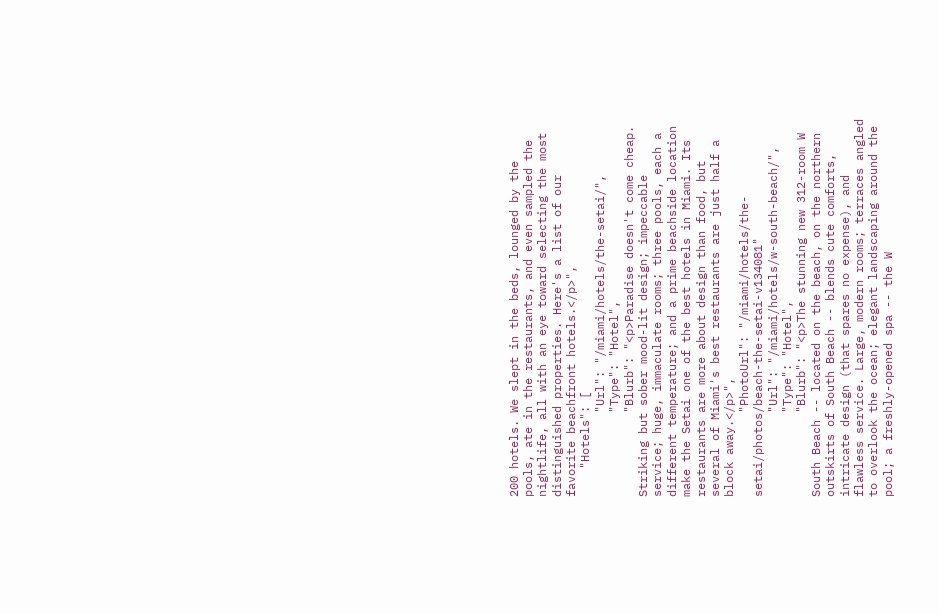200 hotels. We slept in the beds, lounged by the pools, ate in the restaurants, and even sampled the nightlife, all with an eye toward selecting the most distinguished properties. Here's a list of our favorite beachfront hotels.</p>",
    "Hotels": [
            "Url": "/miami/hotels/the-setai/",
            "Type": "Hotel",
            "Blurb": "<p>Paradise doesn't come cheap. Striking but sober mood-lit design; impeccable service; huge, immaculate rooms; three pools, each a different temperature; and a prime beachside location make the Setai one of the best hotels in Miami. Its restaurants are more about design than food, but several of Miami's best restaurants are just half a block away.</p>",
            "PhotoUrl": "/miami/hotels/the-setai/photos/beach-the-setai-v134081"
            "Url": "/miami/hotels/w-south-beach/",
            "Type": "Hotel",
            "Blurb": "<p>The stunning new 312-room W South Beach -- located on the beach, on the northern outskirts of South Beach -- blends cute comforts, intricate design (that spares no expense), and flawless service. Large, modern rooms; terraces angled to overlook the ocean; elegant landscaping around the pool; a freshly-opened spa -- the W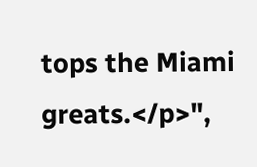tops the Miami greats.</p>",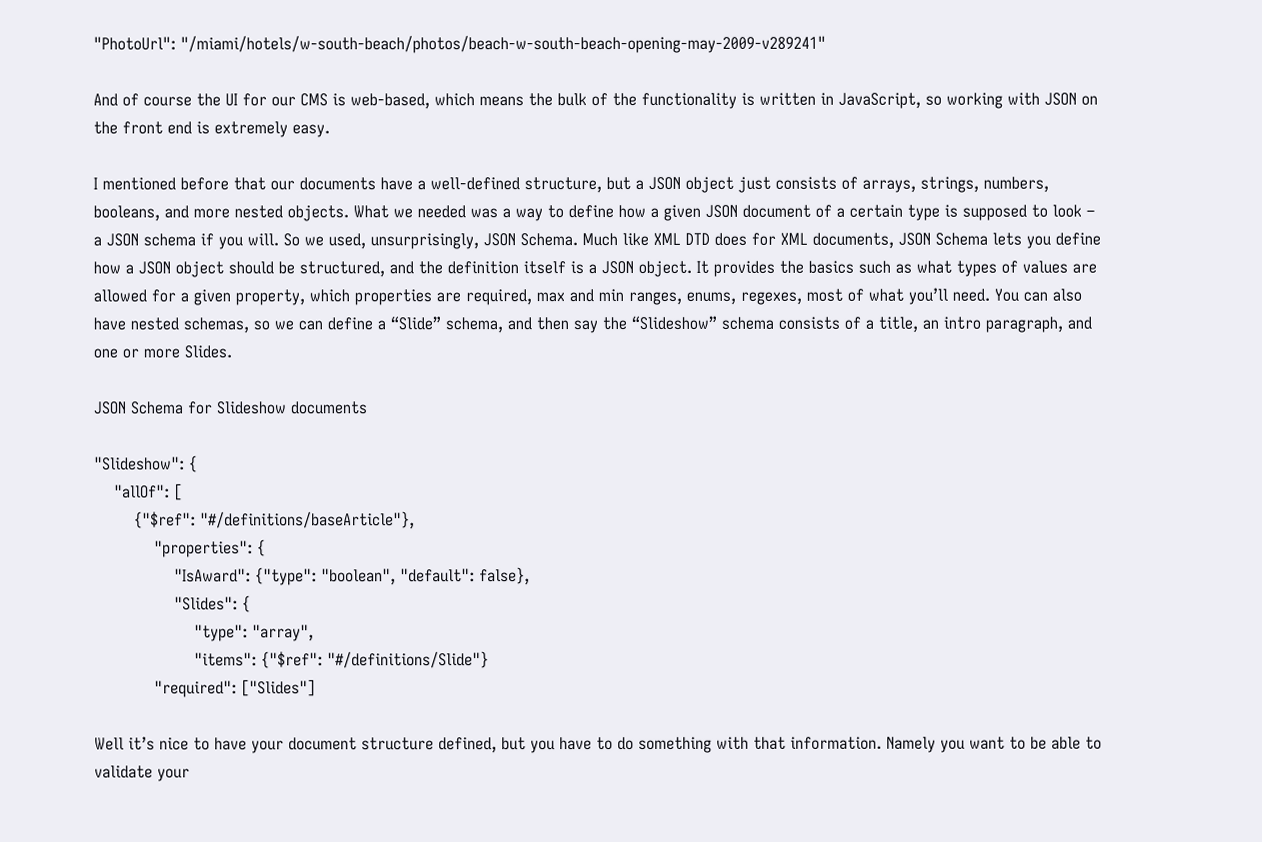"PhotoUrl": "/miami/hotels/w-south-beach/photos/beach-w-south-beach-opening-may-2009-v289241"

And of course the UI for our CMS is web-based, which means the bulk of the functionality is written in JavaScript, so working with JSON on the front end is extremely easy.

I mentioned before that our documents have a well-defined structure, but a JSON object just consists of arrays, strings, numbers, booleans, and more nested objects. What we needed was a way to define how a given JSON document of a certain type is supposed to look – a JSON schema if you will. So we used, unsurprisingly, JSON Schema. Much like XML DTD does for XML documents, JSON Schema lets you define how a JSON object should be structured, and the definition itself is a JSON object. It provides the basics such as what types of values are allowed for a given property, which properties are required, max and min ranges, enums, regexes, most of what you’ll need. You can also have nested schemas, so we can define a “Slide” schema, and then say the “Slideshow” schema consists of a title, an intro paragraph, and one or more Slides.

JSON Schema for Slideshow documents

"Slideshow": {
    "allOf": [
        {"$ref": "#/definitions/baseArticle"},
            "properties": {
                "IsAward": {"type": "boolean", "default": false},
                "Slides": {
                    "type": "array",
                    "items": {"$ref": "#/definitions/Slide"}
            "required": ["Slides"]

Well it’s nice to have your document structure defined, but you have to do something with that information. Namely you want to be able to validate your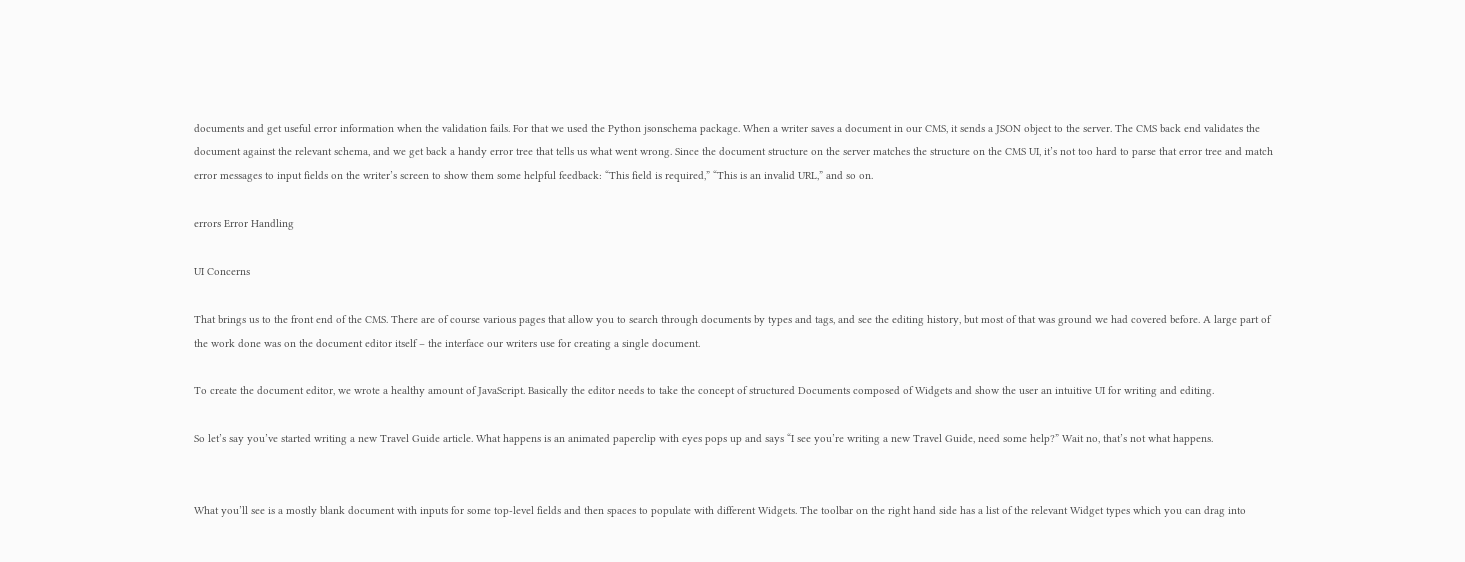documents and get useful error information when the validation fails. For that we used the Python jsonschema package. When a writer saves a document in our CMS, it sends a JSON object to the server. The CMS back end validates the document against the relevant schema, and we get back a handy error tree that tells us what went wrong. Since the document structure on the server matches the structure on the CMS UI, it’s not too hard to parse that error tree and match error messages to input fields on the writer’s screen to show them some helpful feedback: “This field is required,” “This is an invalid URL,” and so on.

errors Error Handling

UI Concerns

That brings us to the front end of the CMS. There are of course various pages that allow you to search through documents by types and tags, and see the editing history, but most of that was ground we had covered before. A large part of the work done was on the document editor itself – the interface our writers use for creating a single document.

To create the document editor, we wrote a healthy amount of JavaScript. Basically the editor needs to take the concept of structured Documents composed of Widgets and show the user an intuitive UI for writing and editing.

So let’s say you’ve started writing a new Travel Guide article. What happens is an animated paperclip with eyes pops up and says “I see you’re writing a new Travel Guide, need some help?” Wait no, that’s not what happens.


What you’ll see is a mostly blank document with inputs for some top-level fields and then spaces to populate with different Widgets. The toolbar on the right hand side has a list of the relevant Widget types which you can drag into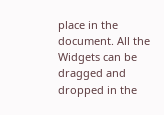place in the document. All the Widgets can be dragged and dropped in the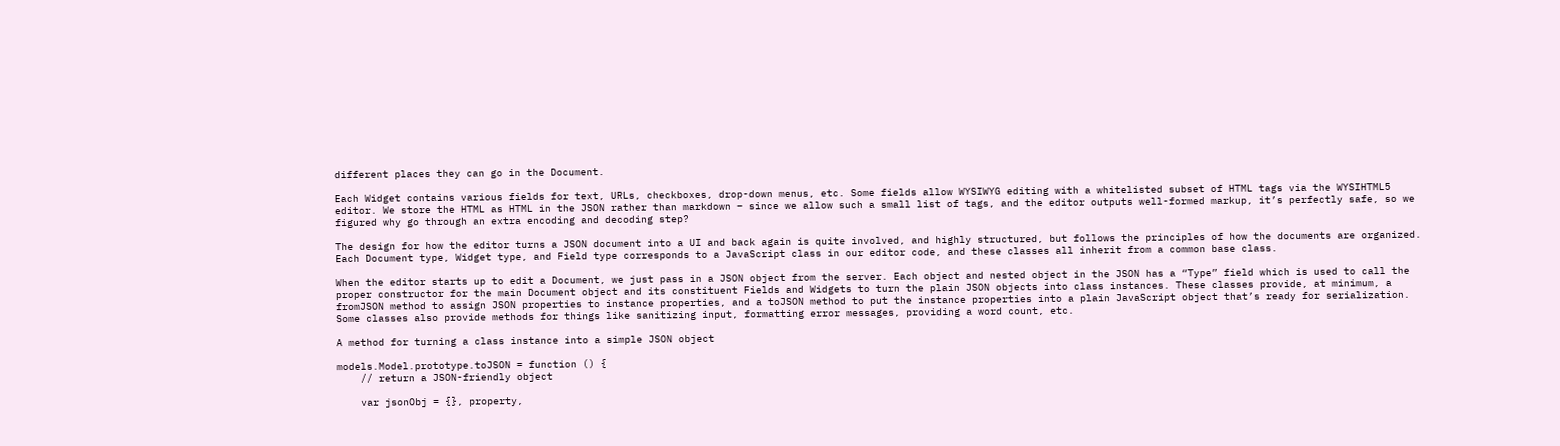different places they can go in the Document.

Each Widget contains various fields for text, URLs, checkboxes, drop-down menus, etc. Some fields allow WYSIWYG editing with a whitelisted subset of HTML tags via the WYSIHTML5 editor. We store the HTML as HTML in the JSON rather than markdown – since we allow such a small list of tags, and the editor outputs well-formed markup, it’s perfectly safe, so we figured why go through an extra encoding and decoding step?

The design for how the editor turns a JSON document into a UI and back again is quite involved, and highly structured, but follows the principles of how the documents are organized. Each Document type, Widget type, and Field type corresponds to a JavaScript class in our editor code, and these classes all inherit from a common base class.

When the editor starts up to edit a Document, we just pass in a JSON object from the server. Each object and nested object in the JSON has a “Type” field which is used to call the proper constructor for the main Document object and its constituent Fields and Widgets to turn the plain JSON objects into class instances. These classes provide, at minimum, a fromJSON method to assign JSON properties to instance properties, and a toJSON method to put the instance properties into a plain JavaScript object that’s ready for serialization. Some classes also provide methods for things like sanitizing input, formatting error messages, providing a word count, etc.

A method for turning a class instance into a simple JSON object

models.Model.prototype.toJSON = function () {
    // return a JSON-friendly object

    var jsonObj = {}, property,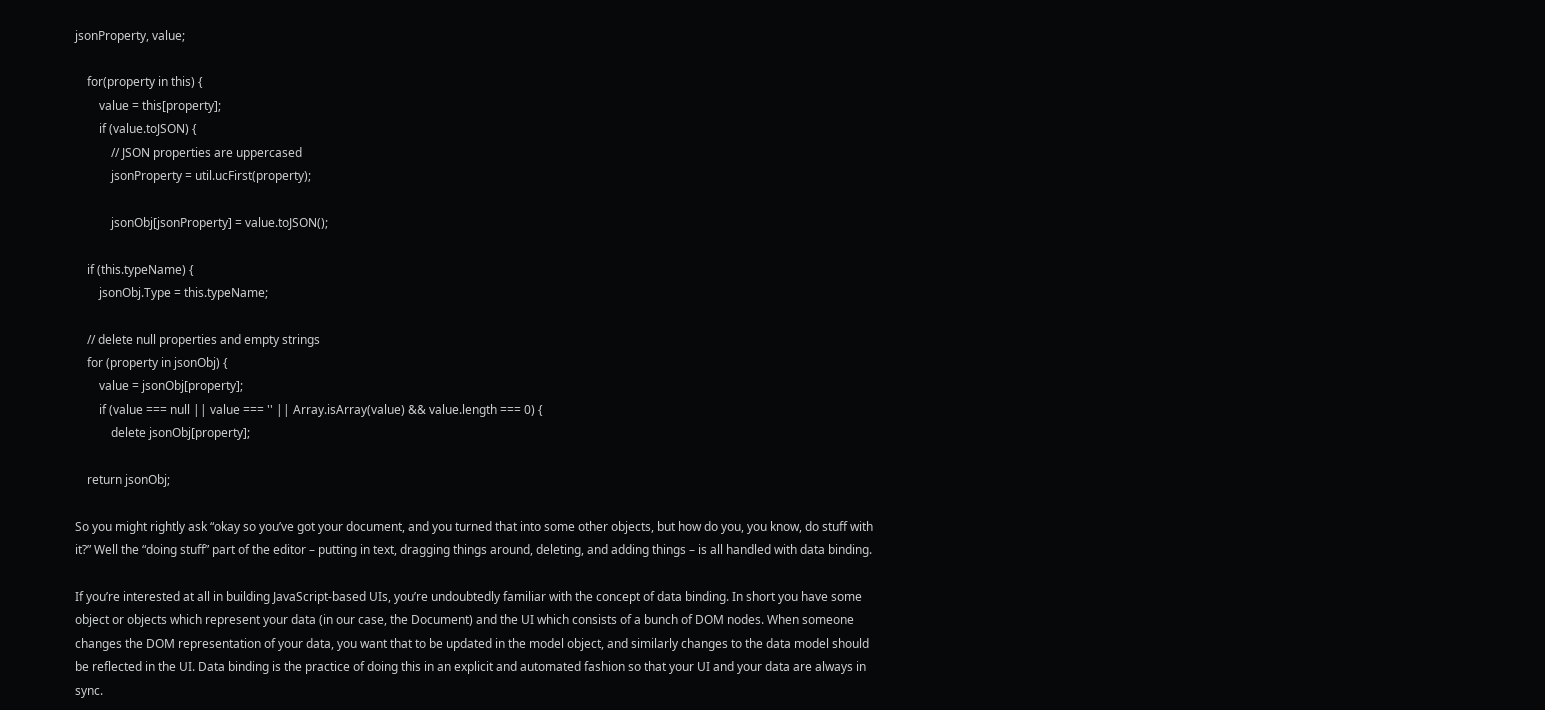jsonProperty, value;

    for(property in this) {
        value = this[property];
        if (value.toJSON) {
            // JSON properties are uppercased
            jsonProperty = util.ucFirst(property);

            jsonObj[jsonProperty] = value.toJSON();

    if (this.typeName) {
        jsonObj.Type = this.typeName;

    // delete null properties and empty strings
    for (property in jsonObj) {
        value = jsonObj[property];
        if (value === null || value === '' || Array.isArray(value) && value.length === 0) {
            delete jsonObj[property];

    return jsonObj;

So you might rightly ask “okay so you’ve got your document, and you turned that into some other objects, but how do you, you know, do stuff with it?” Well the “doing stuff” part of the editor – putting in text, dragging things around, deleting, and adding things – is all handled with data binding.

If you’re interested at all in building JavaScript-based UIs, you’re undoubtedly familiar with the concept of data binding. In short you have some object or objects which represent your data (in our case, the Document) and the UI which consists of a bunch of DOM nodes. When someone changes the DOM representation of your data, you want that to be updated in the model object, and similarly changes to the data model should be reflected in the UI. Data binding is the practice of doing this in an explicit and automated fashion so that your UI and your data are always in sync.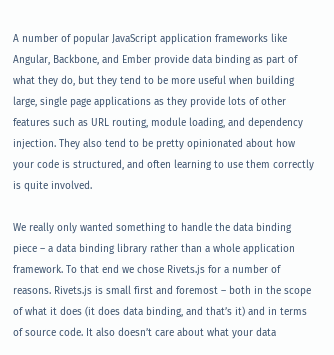A number of popular JavaScript application frameworks like Angular, Backbone, and Ember provide data binding as part of what they do, but they tend to be more useful when building large, single page applications as they provide lots of other features such as URL routing, module loading, and dependency injection. They also tend to be pretty opinionated about how your code is structured, and often learning to use them correctly is quite involved.

We really only wanted something to handle the data binding piece – a data binding library rather than a whole application framework. To that end we chose Rivets.js for a number of reasons. Rivets.js is small first and foremost – both in the scope of what it does (it does data binding, and that’s it) and in terms of source code. It also doesn’t care about what your data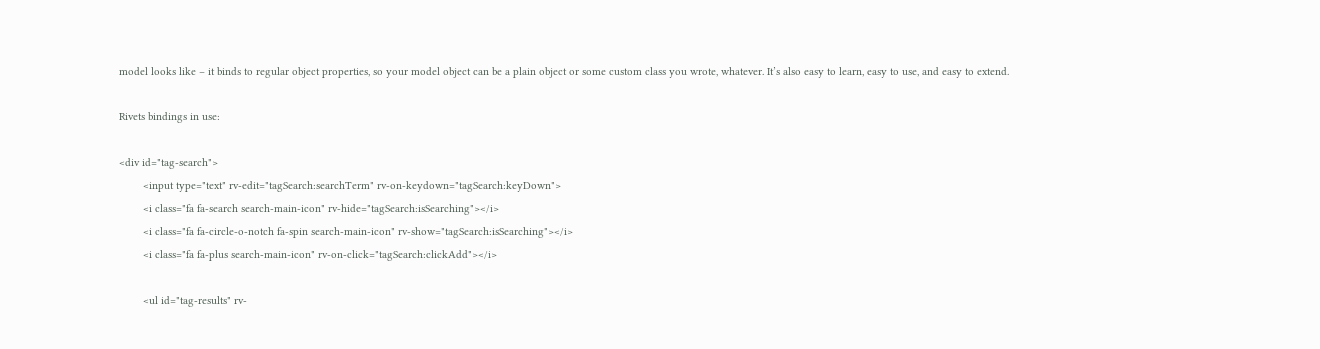model looks like – it binds to regular object properties, so your model object can be a plain object or some custom class you wrote, whatever. It’s also easy to learn, easy to use, and easy to extend.

Rivets bindings in use:

<div id="tag-search">
        <input type="text" rv-edit="tagSearch:searchTerm" rv-on-keydown="tagSearch:keyDown">
        <i class="fa fa-search search-main-icon" rv-hide="tagSearch:isSearching"></i>
        <i class="fa fa-circle-o-notch fa-spin search-main-icon" rv-show="tagSearch:isSearching"></i>
        <i class="fa fa-plus search-main-icon" rv-on-click="tagSearch:clickAdd"></i>

        <ul id="tag-results" rv-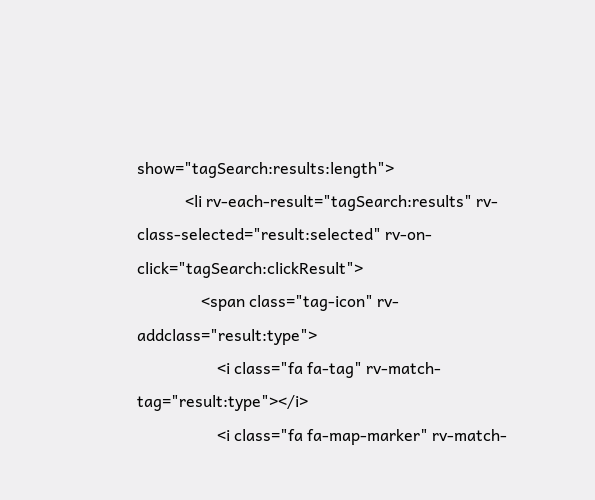show="tagSearch:results:length">
            <li rv-each-result="tagSearch:results" rv-class-selected="result:selected" rv-on-click="tagSearch:clickResult">
                <span class="tag-icon" rv-addclass="result:type">
                    <i class="fa fa-tag" rv-match-tag="result:type"></i>
                    <i class="fa fa-map-marker" rv-match-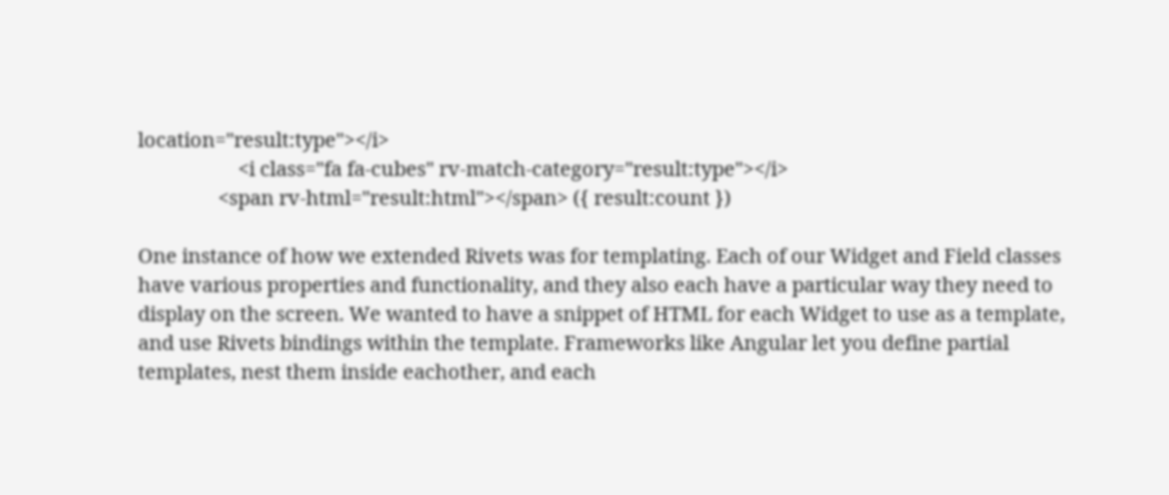location="result:type"></i>
                    <i class="fa fa-cubes" rv-match-category="result:type"></i>
                <span rv-html="result:html"></span> ({ result:count })

One instance of how we extended Rivets was for templating. Each of our Widget and Field classes have various properties and functionality, and they also each have a particular way they need to display on the screen. We wanted to have a snippet of HTML for each Widget to use as a template, and use Rivets bindings within the template. Frameworks like Angular let you define partial templates, nest them inside eachother, and each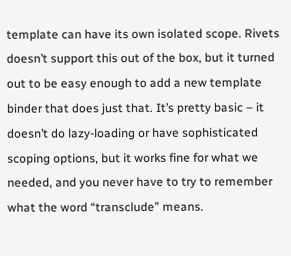template can have its own isolated scope. Rivets doesn’t support this out of the box, but it turned out to be easy enough to add a new template binder that does just that. It’s pretty basic – it doesn’t do lazy-loading or have sophisticated scoping options, but it works fine for what we needed, and you never have to try to remember what the word “transclude” means.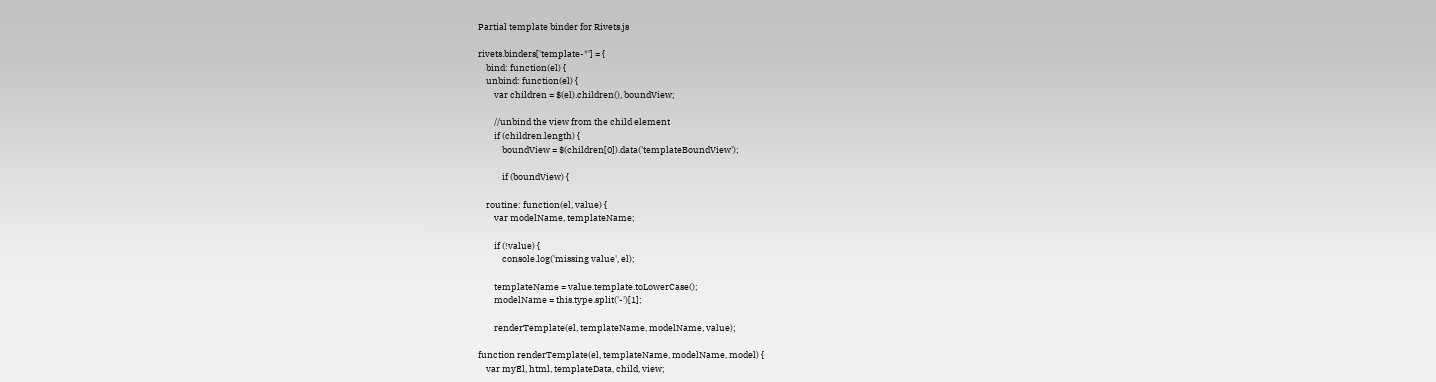Partial template binder for Rivets.js

rivets.binders['template-*'] = {
    bind: function(el) {
    unbind: function(el) {
        var children = $(el).children(), boundView;

        //unbind the view from the child element
        if (children.length) {
            boundView = $(children[0]).data('templateBoundView');

            if (boundView) {

    routine: function(el, value) {
        var modelName, templateName;

        if (!value) {
            console.log('missing value', el);

        templateName = value.template.toLowerCase();
        modelName = this.type.split('-')[1];

        renderTemplate(el, templateName, modelName, value);

function renderTemplate(el, templateName, modelName, model) {
    var myEl, html, templateData, child, view;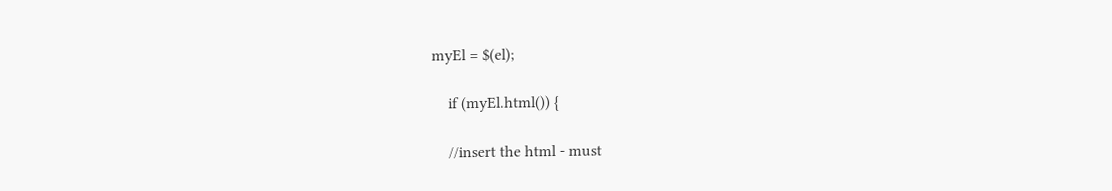myEl = $(el);

    if (myEl.html()) {

    //insert the html - must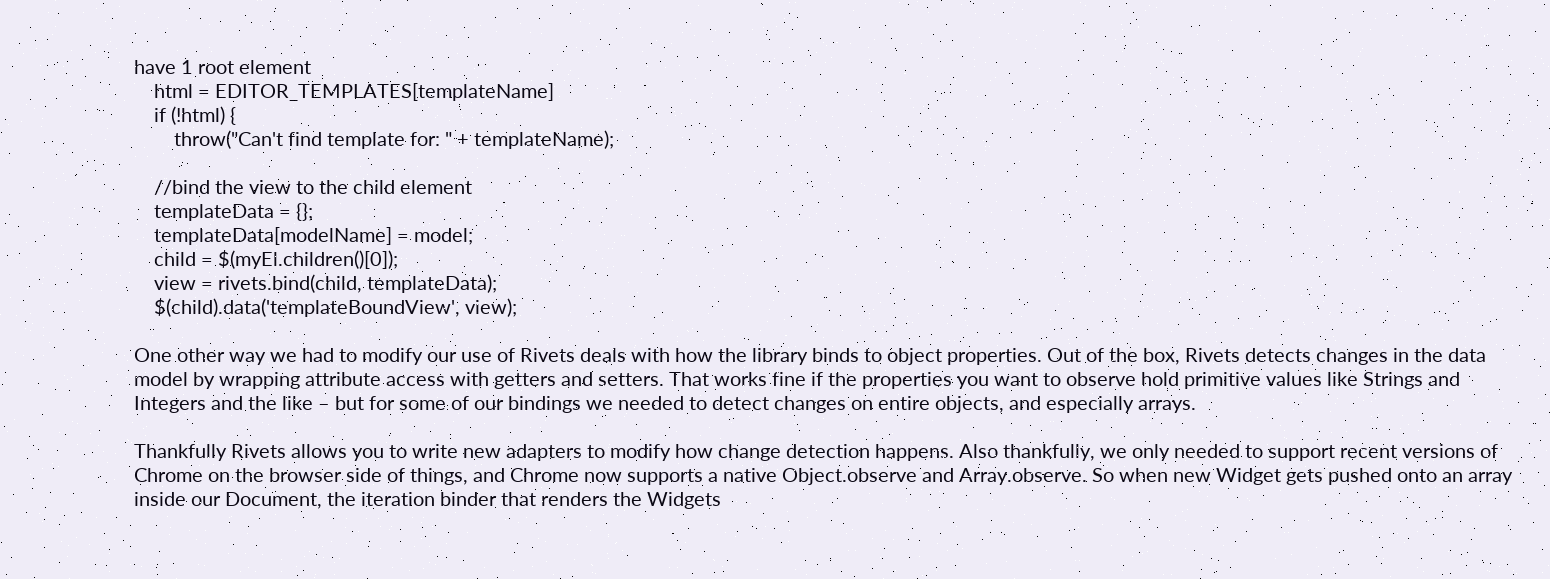have 1 root element
    html = EDITOR_TEMPLATES[templateName]
    if (!html) {
        throw("Can't find template for: " + templateName);

    //bind the view to the child element
    templateData = {};
    templateData[modelName] = model;
    child = $(myEl.children()[0]);
    view = rivets.bind(child, templateData);
    $(child).data('templateBoundView', view);

One other way we had to modify our use of Rivets deals with how the library binds to object properties. Out of the box, Rivets detects changes in the data model by wrapping attribute access with getters and setters. That works fine if the properties you want to observe hold primitive values like Strings and Integers and the like – but for some of our bindings we needed to detect changes on entire objects, and especially arrays.

Thankfully Rivets allows you to write new adapters to modify how change detection happens. Also thankfully, we only needed to support recent versions of Chrome on the browser side of things, and Chrome now supports a native Object.observe and Array.observe. So when new Widget gets pushed onto an array inside our Document, the iteration binder that renders the Widgets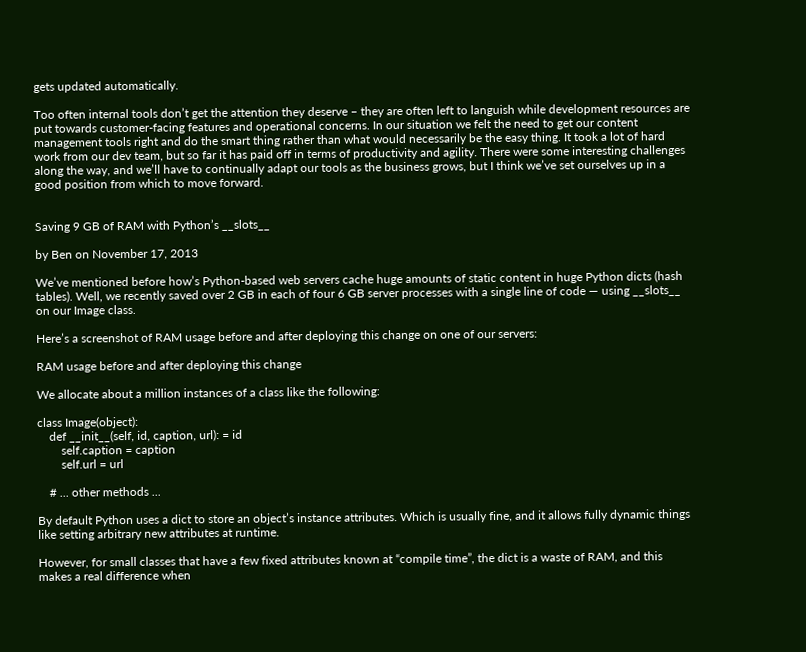gets updated automatically.

Too often internal tools don’t get the attention they deserve – they are often left to languish while development resources are put towards customer-facing features and operational concerns. In our situation we felt the need to get our content management tools right and do the smart thing rather than what would necessarily be the easy thing. It took a lot of hard work from our dev team, but so far it has paid off in terms of productivity and agility. There were some interesting challenges along the way, and we’ll have to continually adapt our tools as the business grows, but I think we’ve set ourselves up in a good position from which to move forward.


Saving 9 GB of RAM with Python’s __slots__

by Ben on November 17, 2013

We’ve mentioned before how’s Python-based web servers cache huge amounts of static content in huge Python dicts (hash tables). Well, we recently saved over 2 GB in each of four 6 GB server processes with a single line of code — using __slots__ on our Image class.

Here’s a screenshot of RAM usage before and after deploying this change on one of our servers:

RAM usage before and after deploying this change

We allocate about a million instances of a class like the following:

class Image(object):
    def __init__(self, id, caption, url): = id
        self.caption = caption
        self.url = url

    # ... other methods ...

By default Python uses a dict to store an object’s instance attributes. Which is usually fine, and it allows fully dynamic things like setting arbitrary new attributes at runtime.

However, for small classes that have a few fixed attributes known at “compile time”, the dict is a waste of RAM, and this makes a real difference when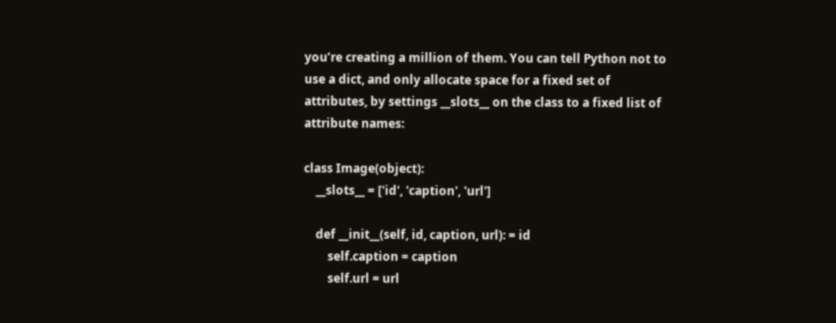you’re creating a million of them. You can tell Python not to use a dict, and only allocate space for a fixed set of attributes, by settings __slots__ on the class to a fixed list of attribute names:

class Image(object):
    __slots__ = ['id', 'caption', 'url']

    def __init__(self, id, caption, url): = id
        self.caption = caption
        self.url = url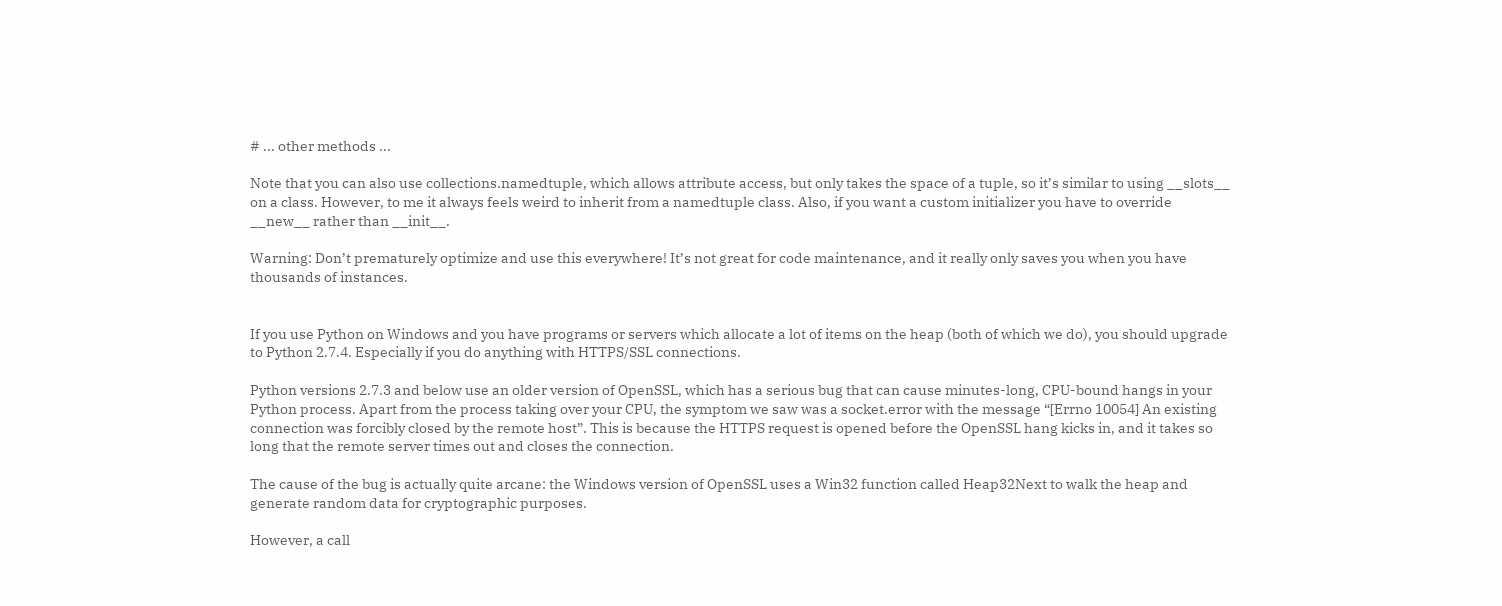# ... other methods ...

Note that you can also use collections.namedtuple, which allows attribute access, but only takes the space of a tuple, so it’s similar to using __slots__ on a class. However, to me it always feels weird to inherit from a namedtuple class. Also, if you want a custom initializer you have to override __new__ rather than __init__.

Warning: Don’t prematurely optimize and use this everywhere! It’s not great for code maintenance, and it really only saves you when you have thousands of instances.


If you use Python on Windows and you have programs or servers which allocate a lot of items on the heap (both of which we do), you should upgrade to Python 2.7.4. Especially if you do anything with HTTPS/SSL connections.

Python versions 2.7.3 and below use an older version of OpenSSL, which has a serious bug that can cause minutes-long, CPU-bound hangs in your Python process. Apart from the process taking over your CPU, the symptom we saw was a socket.error with the message “[Errno 10054] An existing connection was forcibly closed by the remote host”. This is because the HTTPS request is opened before the OpenSSL hang kicks in, and it takes so long that the remote server times out and closes the connection.

The cause of the bug is actually quite arcane: the Windows version of OpenSSL uses a Win32 function called Heap32Next to walk the heap and generate random data for cryptographic purposes.

However, a call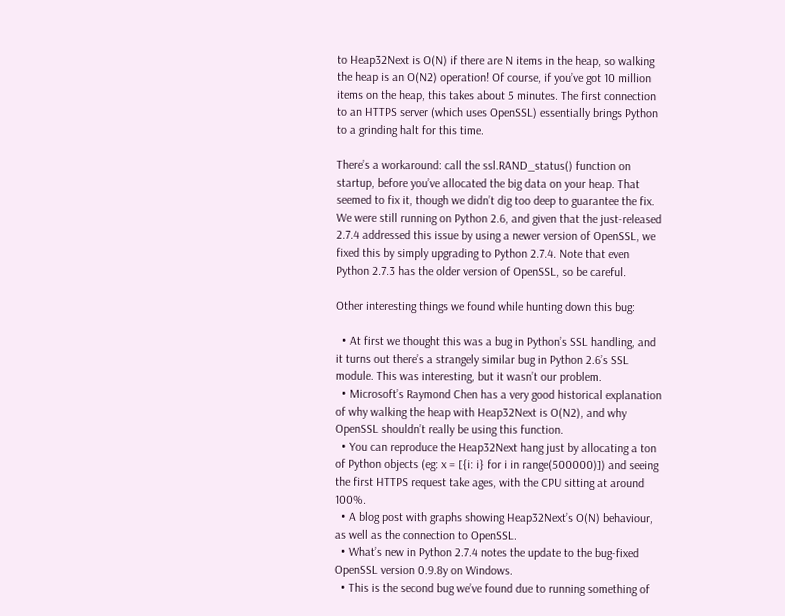to Heap32Next is O(N) if there are N items in the heap, so walking the heap is an O(N2) operation! Of course, if you’ve got 10 million items on the heap, this takes about 5 minutes. The first connection to an HTTPS server (which uses OpenSSL) essentially brings Python to a grinding halt for this time.

There’s a workaround: call the ssl.RAND_status() function on startup, before you’ve allocated the big data on your heap. That seemed to fix it, though we didn’t dig too deep to guarantee the fix. We were still running on Python 2.6, and given that the just-released 2.7.4 addressed this issue by using a newer version of OpenSSL, we fixed this by simply upgrading to Python 2.7.4. Note that even Python 2.7.3 has the older version of OpenSSL, so be careful.

Other interesting things we found while hunting down this bug:

  • At first we thought this was a bug in Python’s SSL handling, and it turns out there’s a strangely similar bug in Python 2.6’s SSL module. This was interesting, but it wasn’t our problem.
  • Microsoft’s Raymond Chen has a very good historical explanation of why walking the heap with Heap32Next is O(N2), and why OpenSSL shouldn’t really be using this function.
  • You can reproduce the Heap32Next hang just by allocating a ton of Python objects (eg: x = [{i: i} for i in range(500000)]) and seeing the first HTTPS request take ages, with the CPU sitting at around 100%.
  • A blog post with graphs showing Heap32Next’s O(N) behaviour, as well as the connection to OpenSSL.
  • What’s new in Python 2.7.4 notes the update to the bug-fixed OpenSSL version 0.9.8y on Windows.
  • This is the second bug we’ve found due to running something of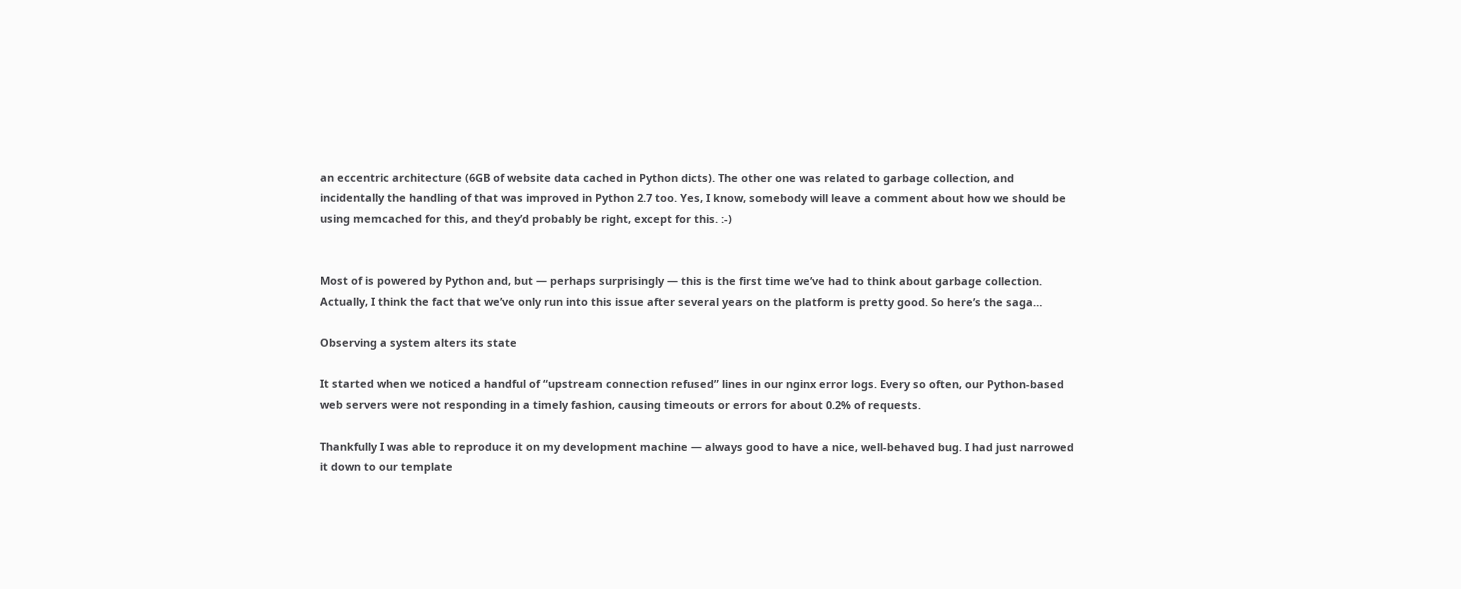an eccentric architecture (6GB of website data cached in Python dicts). The other one was related to garbage collection, and incidentally the handling of that was improved in Python 2.7 too. Yes, I know, somebody will leave a comment about how we should be using memcached for this, and they’d probably be right, except for this. :-)


Most of is powered by Python and, but — perhaps surprisingly — this is the first time we’ve had to think about garbage collection. Actually, I think the fact that we’ve only run into this issue after several years on the platform is pretty good. So here’s the saga…

Observing a system alters its state

It started when we noticed a handful of “upstream connection refused” lines in our nginx error logs. Every so often, our Python-based web servers were not responding in a timely fashion, causing timeouts or errors for about 0.2% of requests.

Thankfully I was able to reproduce it on my development machine — always good to have a nice, well-behaved bug. I had just narrowed it down to our template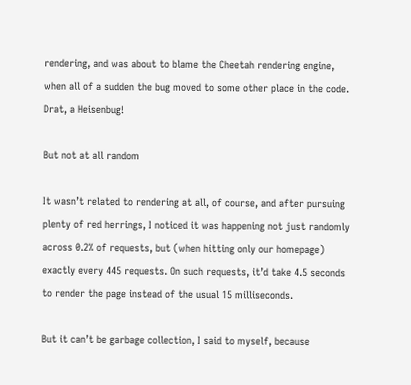rendering, and was about to blame the Cheetah rendering engine, when all of a sudden the bug moved to some other place in the code. Drat, a Heisenbug!

But not at all random

It wasn’t related to rendering at all, of course, and after pursuing plenty of red herrings, I noticed it was happening not just randomly across 0.2% of requests, but (when hitting only our homepage) exactly every 445 requests. On such requests, it’d take 4.5 seconds to render the page instead of the usual 15 milliseconds.

But it can’t be garbage collection, I said to myself, because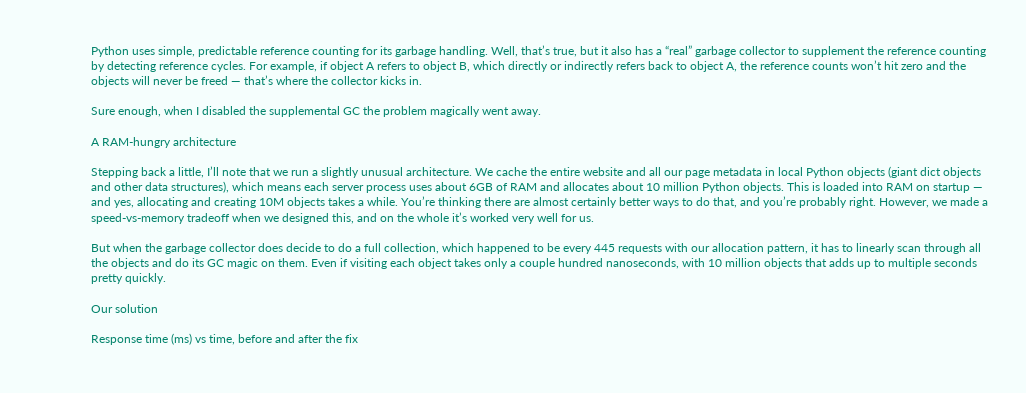Python uses simple, predictable reference counting for its garbage handling. Well, that’s true, but it also has a “real” garbage collector to supplement the reference counting by detecting reference cycles. For example, if object A refers to object B, which directly or indirectly refers back to object A, the reference counts won’t hit zero and the objects will never be freed — that’s where the collector kicks in.

Sure enough, when I disabled the supplemental GC the problem magically went away.

A RAM-hungry architecture

Stepping back a little, I’ll note that we run a slightly unusual architecture. We cache the entire website and all our page metadata in local Python objects (giant dict objects and other data structures), which means each server process uses about 6GB of RAM and allocates about 10 million Python objects. This is loaded into RAM on startup — and yes, allocating and creating 10M objects takes a while. You’re thinking there are almost certainly better ways to do that, and you’re probably right. However, we made a speed-vs-memory tradeoff when we designed this, and on the whole it’s worked very well for us.

But when the garbage collector does decide to do a full collection, which happened to be every 445 requests with our allocation pattern, it has to linearly scan through all the objects and do its GC magic on them. Even if visiting each object takes only a couple hundred nanoseconds, with 10 million objects that adds up to multiple seconds pretty quickly.

Our solution

Response time (ms) vs time, before and after the fix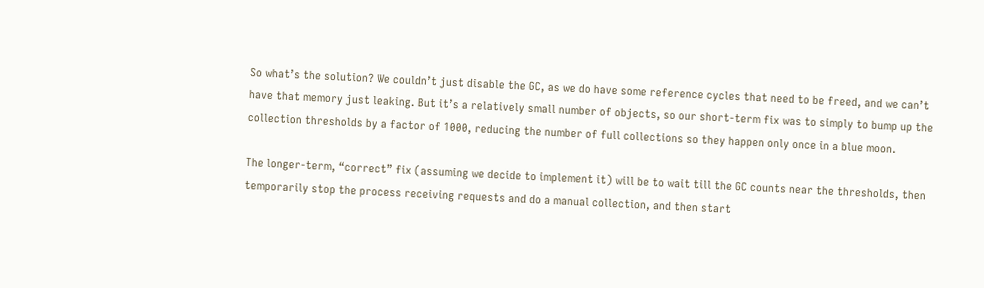So what’s the solution? We couldn’t just disable the GC, as we do have some reference cycles that need to be freed, and we can’t have that memory just leaking. But it’s a relatively small number of objects, so our short-term fix was to simply to bump up the collection thresholds by a factor of 1000, reducing the number of full collections so they happen only once in a blue moon.

The longer-term, “correct” fix (assuming we decide to implement it) will be to wait till the GC counts near the thresholds, then temporarily stop the process receiving requests and do a manual collection, and then start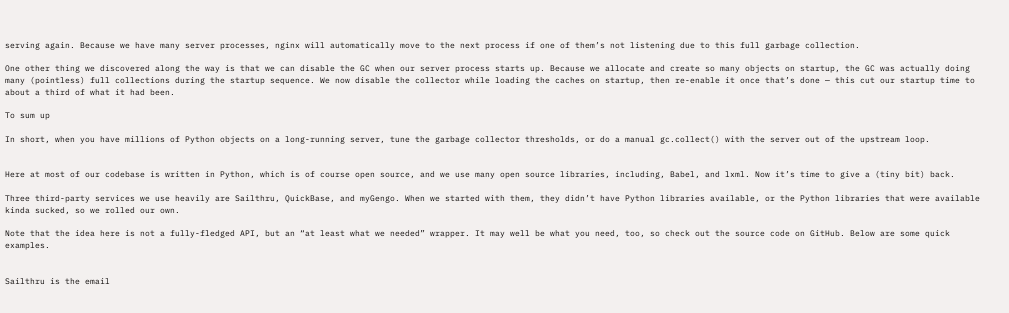serving again. Because we have many server processes, nginx will automatically move to the next process if one of them’s not listening due to this full garbage collection.

One other thing we discovered along the way is that we can disable the GC when our server process starts up. Because we allocate and create so many objects on startup, the GC was actually doing many (pointless) full collections during the startup sequence. We now disable the collector while loading the caches on startup, then re-enable it once that’s done — this cut our startup time to about a third of what it had been.

To sum up

In short, when you have millions of Python objects on a long-running server, tune the garbage collector thresholds, or do a manual gc.collect() with the server out of the upstream loop.


Here at most of our codebase is written in Python, which is of course open source, and we use many open source libraries, including, Babel, and lxml. Now it’s time to give a (tiny bit) back.

Three third-party services we use heavily are Sailthru, QuickBase, and myGengo. When we started with them, they didn’t have Python libraries available, or the Python libraries that were available kinda sucked, so we rolled our own.

Note that the idea here is not a fully-fledged API, but an “at least what we needed” wrapper. It may well be what you need, too, so check out the source code on GitHub. Below are some quick examples.


Sailthru is the email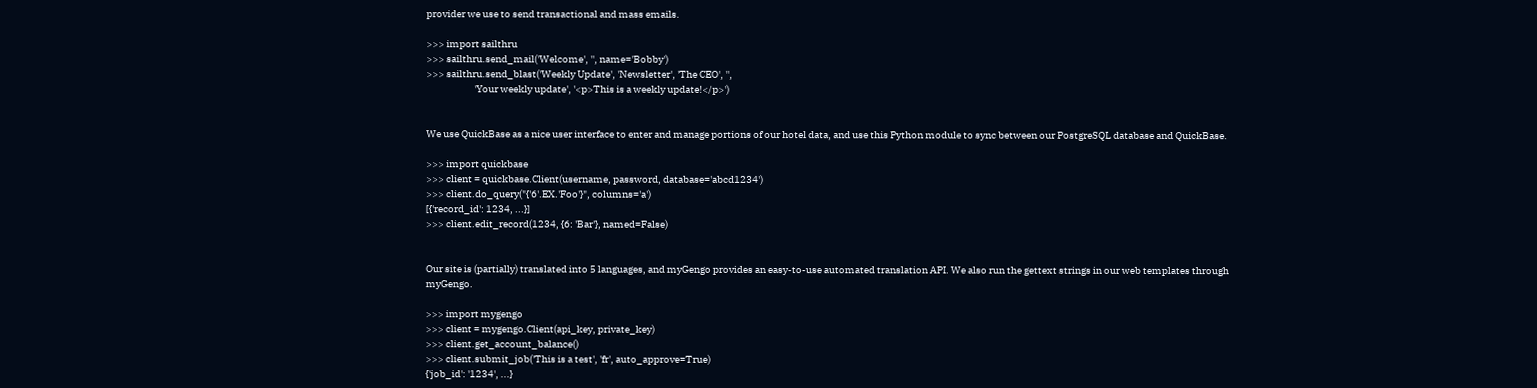provider we use to send transactional and mass emails.

>>> import sailthru
>>> sailthru.send_mail('Welcome', '', name='Bobby')
>>> sailthru.send_blast('Weekly Update', 'Newsletter', 'The CEO', '',
                        'Your weekly update', '<p>This is a weekly update!</p>')


We use QuickBase as a nice user interface to enter and manage portions of our hotel data, and use this Python module to sync between our PostgreSQL database and QuickBase.

>>> import quickbase
>>> client = quickbase.Client(username, password, database='abcd1234')
>>> client.do_query("{'6'.EX.'Foo'}", columns='a')
[{'record_id': 1234, ...}]
>>> client.edit_record(1234, {6: 'Bar'}, named=False)


Our site is (partially) translated into 5 languages, and myGengo provides an easy-to-use automated translation API. We also run the gettext strings in our web templates through myGengo.

>>> import mygengo
>>> client = mygengo.Client(api_key, private_key)
>>> client.get_account_balance()
>>> client.submit_job('This is a test', 'fr', auto_approve=True)
{'job_id': '1234', ...}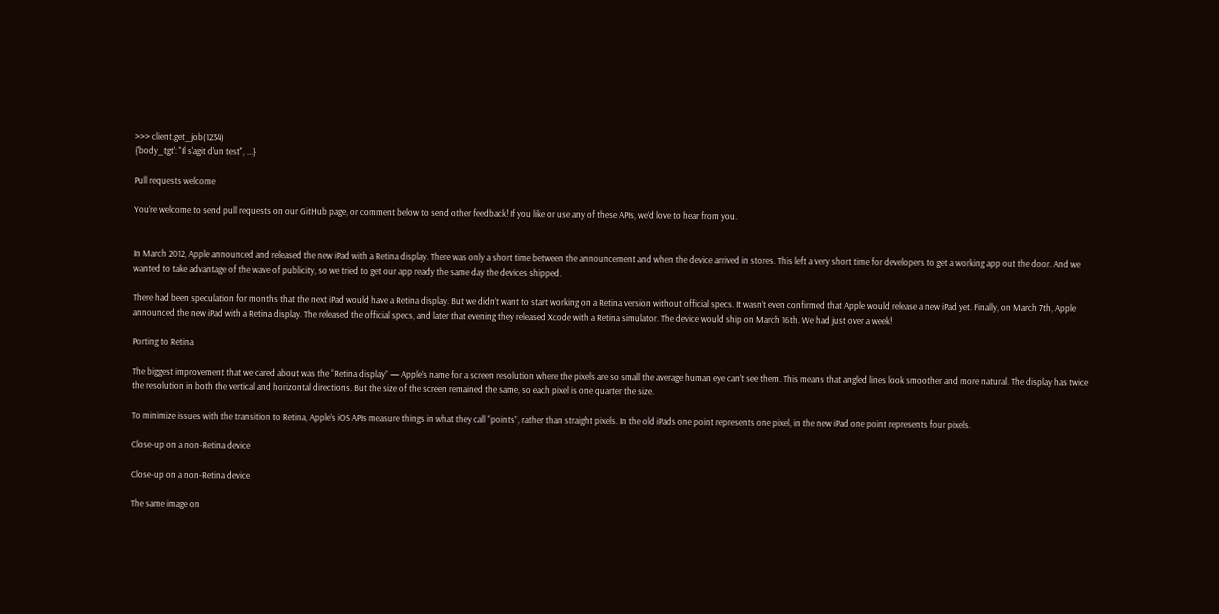>>> client.get_job(1234)
{'body_tgt': "Il s'agit d'un test", ...}

Pull requests welcome

You’re welcome to send pull requests on our GitHub page, or comment below to send other feedback! If you like or use any of these APIs, we’d love to hear from you.


In March 2012, Apple announced and released the new iPad with a Retina display. There was only a short time between the announcement and when the device arrived in stores. This left a very short time for developers to get a working app out the door. And we wanted to take advantage of the wave of publicity, so we tried to get our app ready the same day the devices shipped.

There had been speculation for months that the next iPad would have a Retina display. But we didn’t want to start working on a Retina version without official specs. It wasn’t even confirmed that Apple would release a new iPad yet. Finally, on March 7th, Apple announced the new iPad with a Retina display. The released the official specs, and later that evening they released Xcode with a Retina simulator. The device would ship on March 16th. We had just over a week!

Porting to Retina

The biggest improvement that we cared about was the “Retina display” — Apple’s name for a screen resolution where the pixels are so small the average human eye can’t see them. This means that angled lines look smoother and more natural. The display has twice the resolution in both the vertical and horizontal directions. But the size of the screen remained the same, so each pixel is one quarter the size.

To minimize issues with the transition to Retina, Apple’s iOS APIs measure things in what they call “points”, rather than straight pixels. In the old iPads one point represents one pixel, in the new iPad one point represents four pixels.

Close-up on a non-Retina device

Close-up on a non-Retina device

The same image on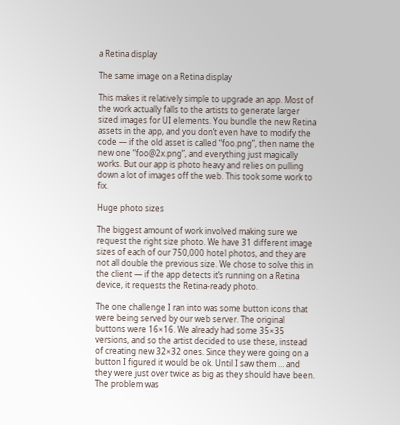a Retina display

The same image on a Retina display

This makes it relatively simple to upgrade an app. Most of the work actually falls to the artists to generate larger sized images for UI elements. You bundle the new Retina assets in the app, and you don’t even have to modify the code — if the old asset is called “foo.png”, then name the new one “foo@2x.png”, and everything just magically works. But our app is photo heavy and relies on pulling down a lot of images off the web. This took some work to fix.

Huge photo sizes

The biggest amount of work involved making sure we request the right size photo. We have 31 different image sizes of each of our 750,000 hotel photos, and they are not all double the previous size. We chose to solve this in the client — if the app detects it’s running on a Retina device, it requests the Retina-ready photo.

The one challenge I ran into was some button icons that were being served by our web server. The original buttons were 16×16. We already had some 35×35 versions, and so the artist decided to use these, instead of creating new 32×32 ones. Since they were going on a button I figured it would be ok. Until I saw them … and they were just over twice as big as they should have been. The problem was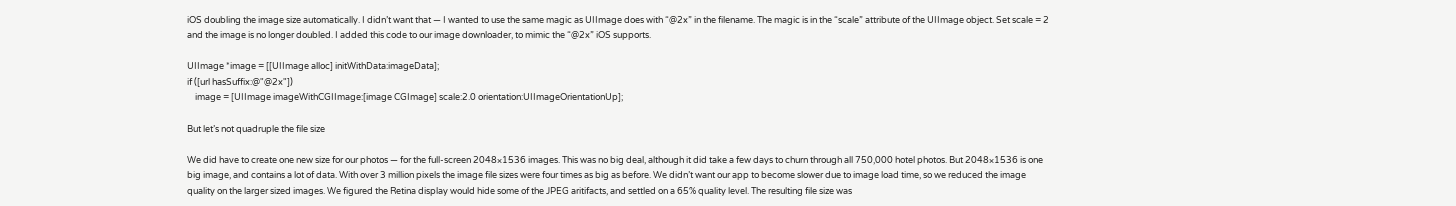iOS doubling the image size automatically. I didn’t want that — I wanted to use the same magic as UIImage does with “@2x” in the filename. The magic is in the “scale” attribute of the UIImage object. Set scale = 2 and the image is no longer doubled. I added this code to our image downloader, to mimic the “@2x” iOS supports.

UIImage *image = [[UIImage alloc] initWithData:imageData];
if ([url hasSuffix:@"@2x"])
    image = [UIImage imageWithCGIImage:[image CGImage] scale:2.0 orientation:UIImageOrientationUp];

But let’s not quadruple the file size

We did have to create one new size for our photos — for the full-screen 2048×1536 images. This was no big deal, although it did take a few days to churn through all 750,000 hotel photos. But 2048×1536 is one big image, and contains a lot of data. With over 3 million pixels the image file sizes were four times as big as before. We didn’t want our app to become slower due to image load time, so we reduced the image quality on the larger sized images. We figured the Retina display would hide some of the JPEG aritifacts, and settled on a 65% quality level. The resulting file size was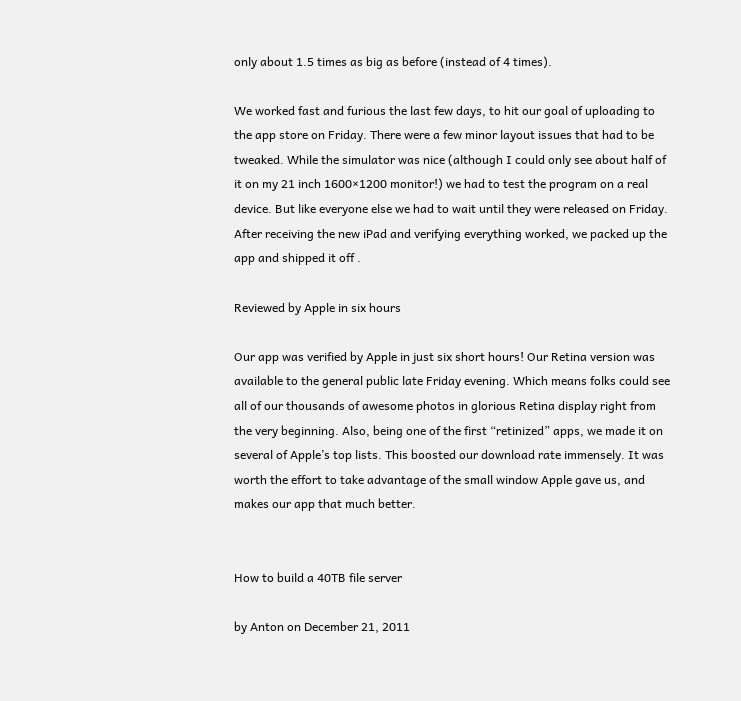only about 1.5 times as big as before (instead of 4 times).

We worked fast and furious the last few days, to hit our goal of uploading to the app store on Friday. There were a few minor layout issues that had to be tweaked. While the simulator was nice (although I could only see about half of it on my 21 inch 1600×1200 monitor!) we had to test the program on a real device. But like everyone else we had to wait until they were released on Friday. After receiving the new iPad and verifying everything worked, we packed up the app and shipped it off .

Reviewed by Apple in six hours

Our app was verified by Apple in just six short hours! Our Retina version was available to the general public late Friday evening. Which means folks could see all of our thousands of awesome photos in glorious Retina display right from the very beginning. Also, being one of the first “retinized” apps, we made it on several of Apple’s top lists. This boosted our download rate immensely. It was worth the effort to take advantage of the small window Apple gave us, and makes our app that much better.


How to build a 40TB file server

by Anton on December 21, 2011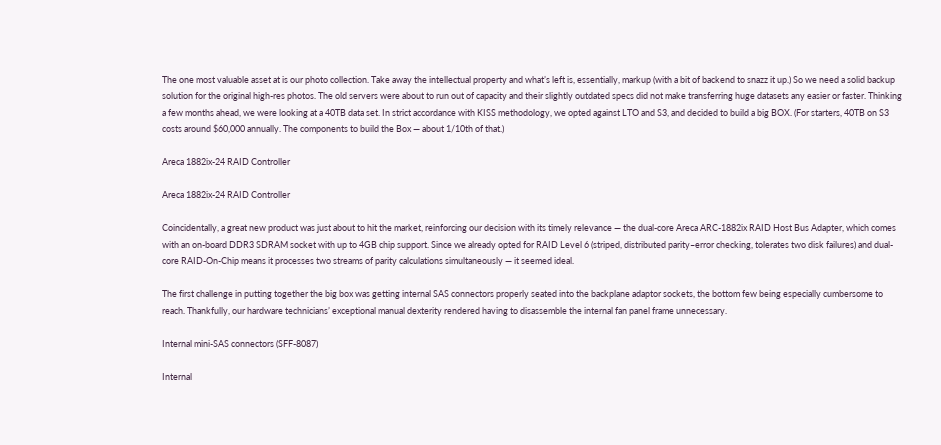The one most valuable asset at is our photo collection. Take away the intellectual property and what’s left is, essentially, markup (with a bit of backend to snazz it up.) So we need a solid backup solution for the original high-res photos. The old servers were about to run out of capacity and their slightly outdated specs did not make transferring huge datasets any easier or faster. Thinking a few months ahead, we were looking at a 40TB data set. In strict accordance with KISS methodology, we opted against LTO and S3, and decided to build a big BOX. (For starters, 40TB on S3 costs around $60,000 annually. The components to build the Box — about 1/10th of that.)

Areca 1882ix-24 RAID Controller

Areca 1882ix-24 RAID Controller

Coincidentally, a great new product was just about to hit the market, reinforcing our decision with its timely relevance — the dual-core Areca ARC-1882ix RAID Host Bus Adapter, which comes with an on-board DDR3 SDRAM socket with up to 4GB chip support. Since we already opted for RAID Level 6 (striped, distributed parity–error checking, tolerates two disk failures) and dual-core RAID-On-Chip means it processes two streams of parity calculations simultaneously — it seemed ideal.

The first challenge in putting together the big box was getting internal SAS connectors properly seated into the backplane adaptor sockets, the bottom few being especially cumbersome to reach. Thankfully, our hardware technicians’ exceptional manual dexterity rendered having to disassemble the internal fan panel frame unnecessary.

Internal mini-SAS connectors (SFF-8087)

Internal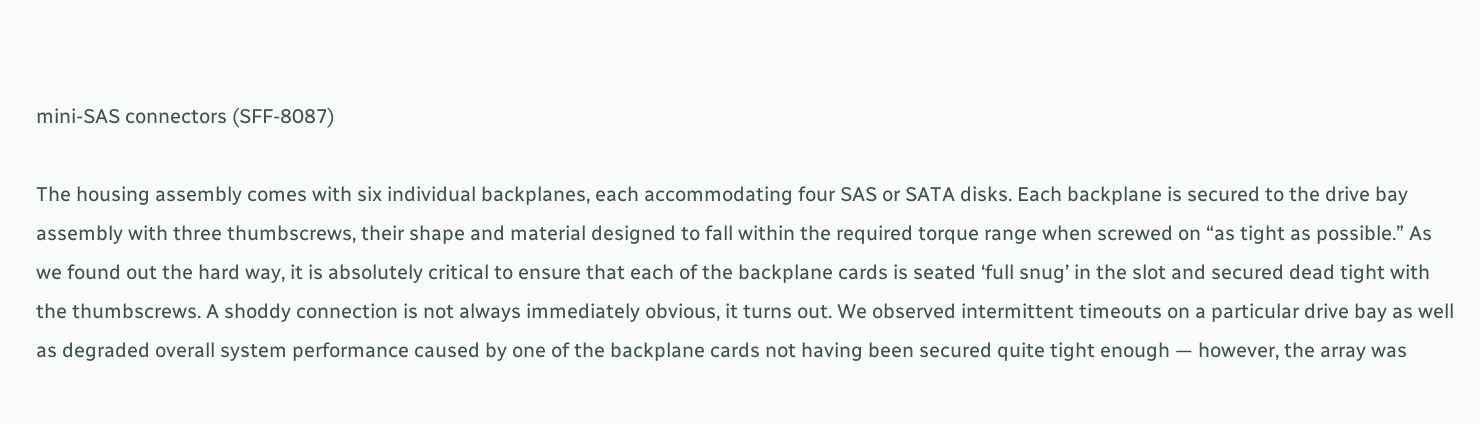mini-SAS connectors (SFF-8087)

The housing assembly comes with six individual backplanes, each accommodating four SAS or SATA disks. Each backplane is secured to the drive bay assembly with three thumbscrews, their shape and material designed to fall within the required torque range when screwed on “as tight as possible.” As we found out the hard way, it is absolutely critical to ensure that each of the backplane cards is seated ‘full snug’ in the slot and secured dead tight with the thumbscrews. A shoddy connection is not always immediately obvious, it turns out. We observed intermittent timeouts on a particular drive bay as well as degraded overall system performance caused by one of the backplane cards not having been secured quite tight enough — however, the array was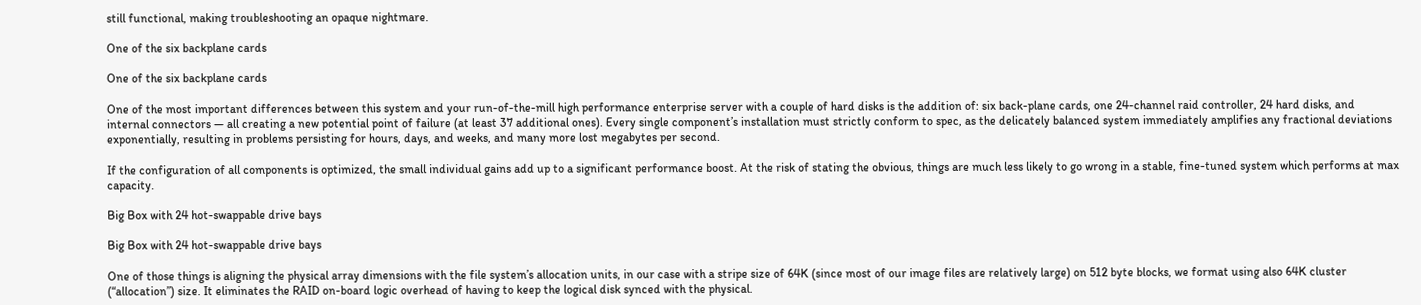still functional, making troubleshooting an opaque nightmare.

One of the six backplane cards

One of the six backplane cards

One of the most important differences between this system and your run-of-the-mill high performance enterprise server with a couple of hard disks is the addition of: six back-plane cards, one 24-channel raid controller, 24 hard disks, and internal connectors — all creating a new potential point of failure (at least 37 additional ones). Every single component’s installation must strictly conform to spec, as the delicately balanced system immediately amplifies any fractional deviations exponentially, resulting in problems persisting for hours, days, and weeks, and many more lost megabytes per second.

If the configuration of all components is optimized, the small individual gains add up to a significant performance boost. At the risk of stating the obvious, things are much less likely to go wrong in a stable, fine-tuned system which performs at max capacity.

Big Box with 24 hot-swappable drive bays

Big Box with 24 hot-swappable drive bays

One of those things is aligning the physical array dimensions with the file system’s allocation units, in our case with a stripe size of 64K (since most of our image files are relatively large) on 512 byte blocks, we format using also 64K cluster (“allocation”) size. It eliminates the RAID on-board logic overhead of having to keep the logical disk synced with the physical.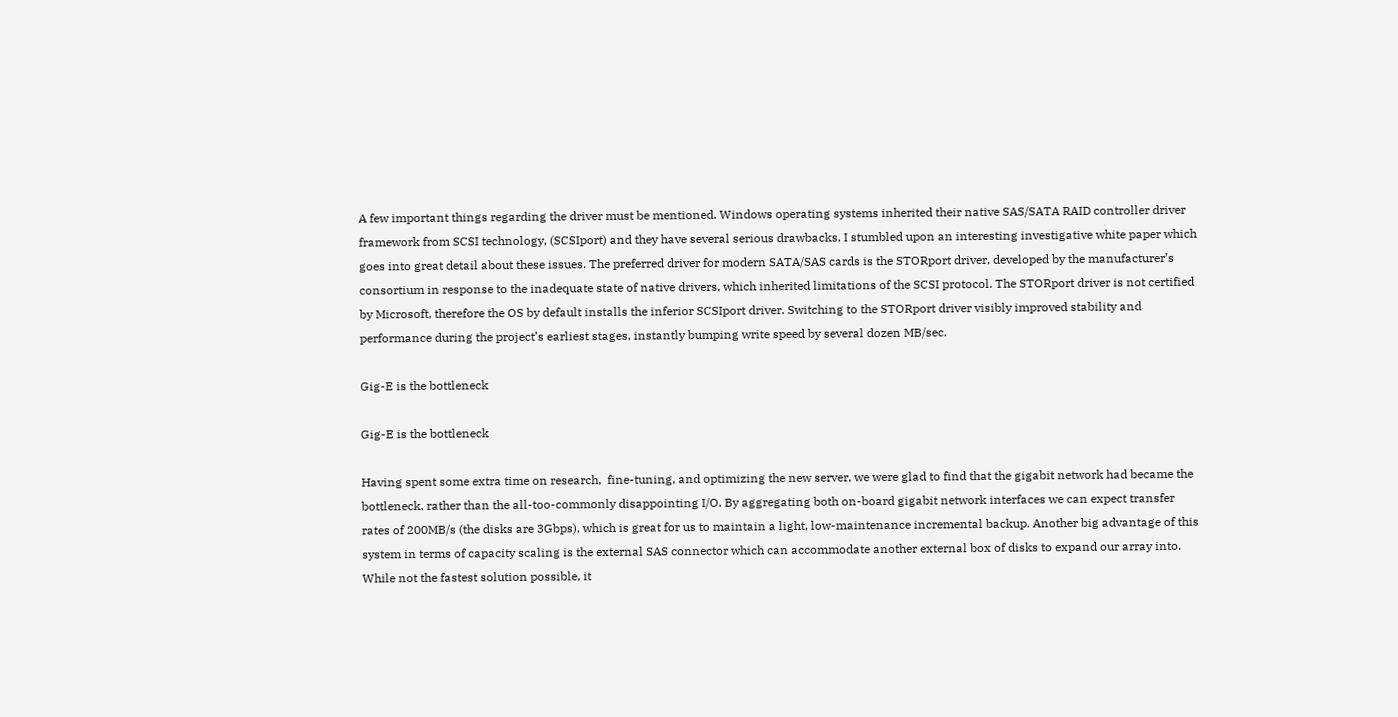A few important things regarding the driver must be mentioned. Windows operating systems inherited their native SAS/SATA RAID controller driver framework from SCSI technology, (SCSIport) and they have several serious drawbacks. I stumbled upon an interesting investigative white paper which goes into great detail about these issues. The preferred driver for modern SATA/SAS cards is the STORport driver, developed by the manufacturer’s consortium in response to the inadequate state of native drivers, which inherited limitations of the SCSI protocol. The STORport driver is not certified by Microsoft, therefore the OS by default installs the inferior SCSIport driver. Switching to the STORport driver visibly improved stability and performance during the project’s earliest stages, instantly bumping write speed by several dozen MB/sec.

Gig-E is the bottleneck

Gig-E is the bottleneck

Having spent some extra time on research,  fine-tuning, and optimizing the new server, we were glad to find that the gigabit network had became the bottleneck, rather than the all-too-commonly disappointing I/O. By aggregating both on-board gigabit network interfaces we can expect transfer rates of 200MB/s (the disks are 3Gbps), which is great for us to maintain a light, low-maintenance incremental backup. Another big advantage of this system in terms of capacity scaling is the external SAS connector which can accommodate another external box of disks to expand our array into. While not the fastest solution possible, it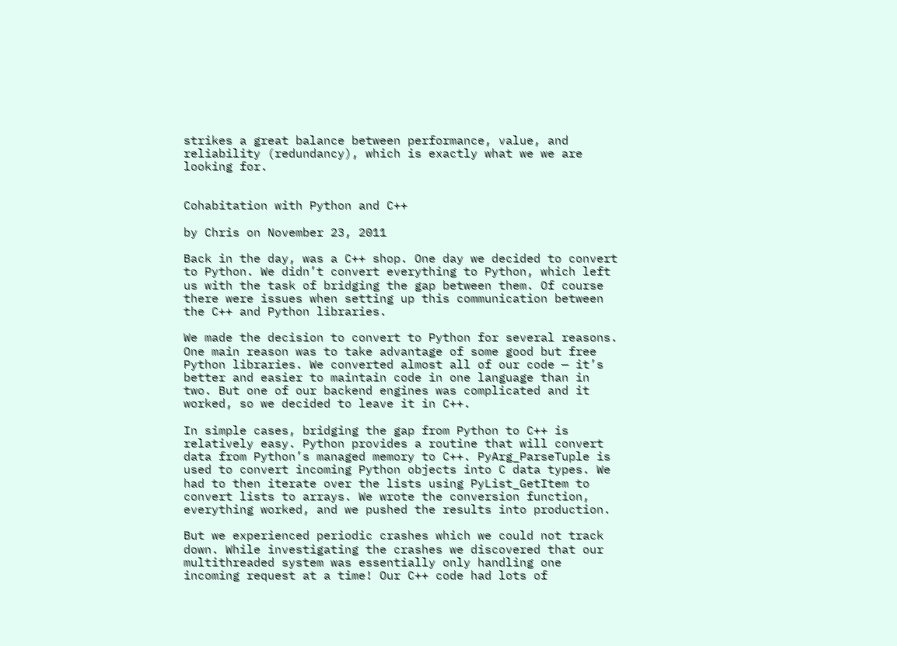strikes a great balance between performance, value, and reliability (redundancy), which is exactly what we we are looking for.


Cohabitation with Python and C++

by Chris on November 23, 2011

Back in the day, was a C++ shop. One day we decided to convert to Python. We didn’t convert everything to Python, which left us with the task of bridging the gap between them. Of course there were issues when setting up this communication between the C++ and Python libraries.

We made the decision to convert to Python for several reasons. One main reason was to take advantage of some good but free Python libraries. We converted almost all of our code — it’s better and easier to maintain code in one language than in two. But one of our backend engines was complicated and it worked, so we decided to leave it in C++.

In simple cases, bridging the gap from Python to C++ is relatively easy. Python provides a routine that will convert data from Python’s managed memory to C++. PyArg_ParseTuple is used to convert incoming Python objects into C data types. We had to then iterate over the lists using PyList_GetItem to convert lists to arrays. We wrote the conversion function, everything worked, and we pushed the results into production.

But we experienced periodic crashes which we could not track down. While investigating the crashes we discovered that our multithreaded system was essentially only handling one incoming request at a time! Our C++ code had lots of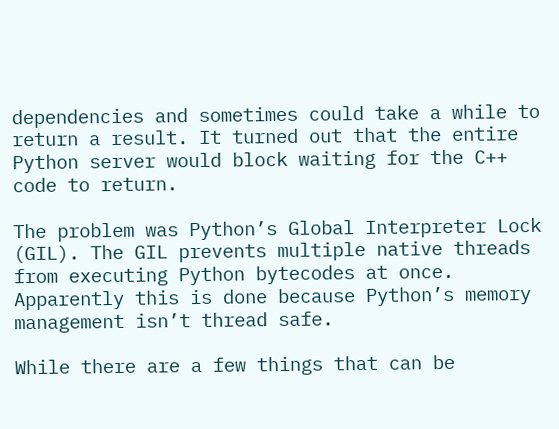dependencies and sometimes could take a while to return a result. It turned out that the entire Python server would block waiting for the C++ code to return.

The problem was Python’s Global Interpreter Lock (GIL). The GIL prevents multiple native threads from executing Python bytecodes at once. Apparently this is done because Python’s memory management isn’t thread safe.

While there are a few things that can be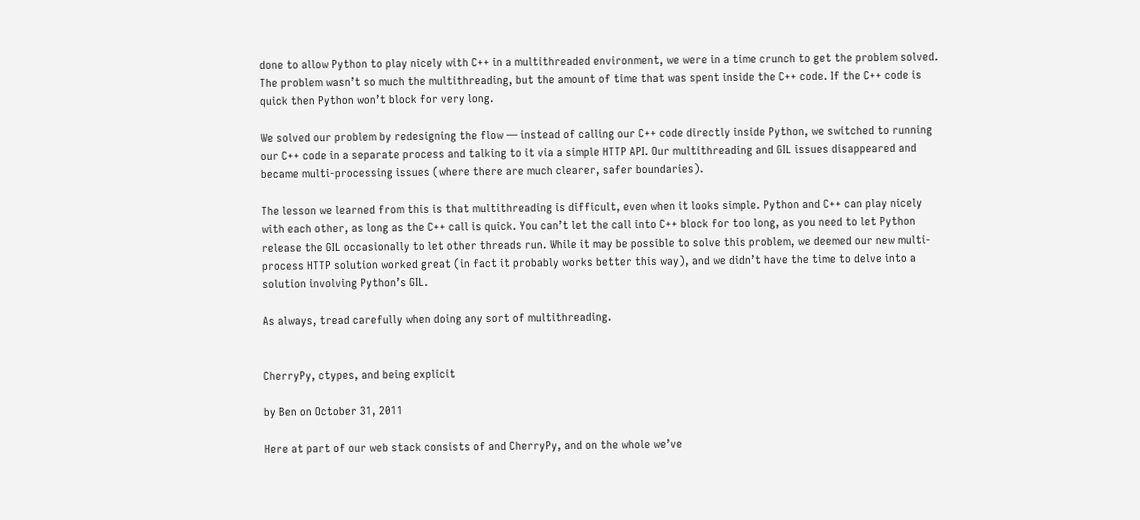done to allow Python to play nicely with C++ in a multithreaded environment, we were in a time crunch to get the problem solved. The problem wasn’t so much the multithreading, but the amount of time that was spent inside the C++ code. If the C++ code is quick then Python won’t block for very long.

We solved our problem by redesigning the flow — instead of calling our C++ code directly inside Python, we switched to running our C++ code in a separate process and talking to it via a simple HTTP API. Our multithreading and GIL issues disappeared and became multi-processing issues (where there are much clearer, safer boundaries).

The lesson we learned from this is that multithreading is difficult, even when it looks simple. Python and C++ can play nicely with each other, as long as the C++ call is quick. You can’t let the call into C++ block for too long, as you need to let Python release the GIL occasionally to let other threads run. While it may be possible to solve this problem, we deemed our new multi-process HTTP solution worked great (in fact it probably works better this way), and we didn’t have the time to delve into a solution involving Python’s GIL.

As always, tread carefully when doing any sort of multithreading.


CherryPy, ctypes, and being explicit

by Ben on October 31, 2011

Here at part of our web stack consists of and CherryPy, and on the whole we’ve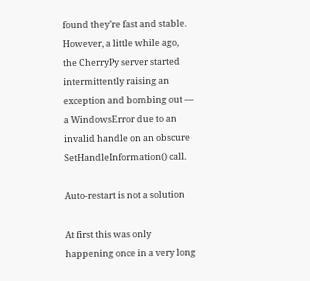found they’re fast and stable. However, a little while ago, the CherryPy server started intermittently raising an exception and bombing out — a WindowsError due to an invalid handle on an obscure SetHandleInformation() call.

Auto-restart is not a solution

At first this was only happening once in a very long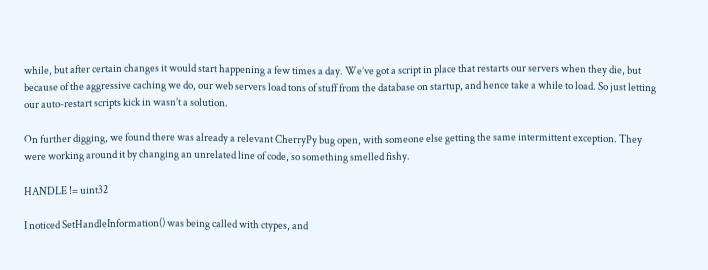while, but after certain changes it would start happening a few times a day. We’ve got a script in place that restarts our servers when they die, but because of the aggressive caching we do, our web servers load tons of stuff from the database on startup, and hence take a while to load. So just letting our auto-restart scripts kick in wasn’t a solution.

On further digging, we found there was already a relevant CherryPy bug open, with someone else getting the same intermittent exception. They were working around it by changing an unrelated line of code, so something smelled fishy.

HANDLE != uint32

I noticed SetHandleInformation() was being called with ctypes, and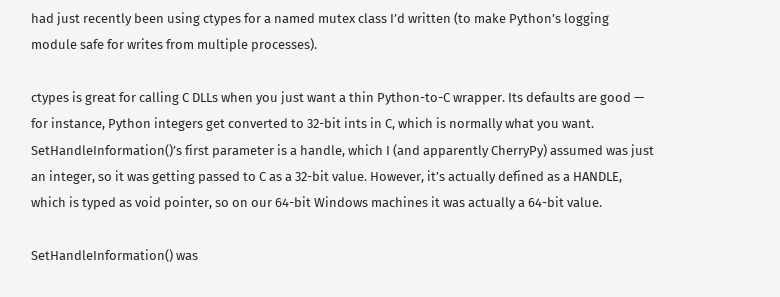had just recently been using ctypes for a named mutex class I’d written (to make Python’s logging module safe for writes from multiple processes).

ctypes is great for calling C DLLs when you just want a thin Python-to-C wrapper. Its defaults are good — for instance, Python integers get converted to 32-bit ints in C, which is normally what you want. SetHandleInformation()’s first parameter is a handle, which I (and apparently CherryPy) assumed was just an integer, so it was getting passed to C as a 32-bit value. However, it’s actually defined as a HANDLE, which is typed as void pointer, so on our 64-bit Windows machines it was actually a 64-bit value.

SetHandleInformation() was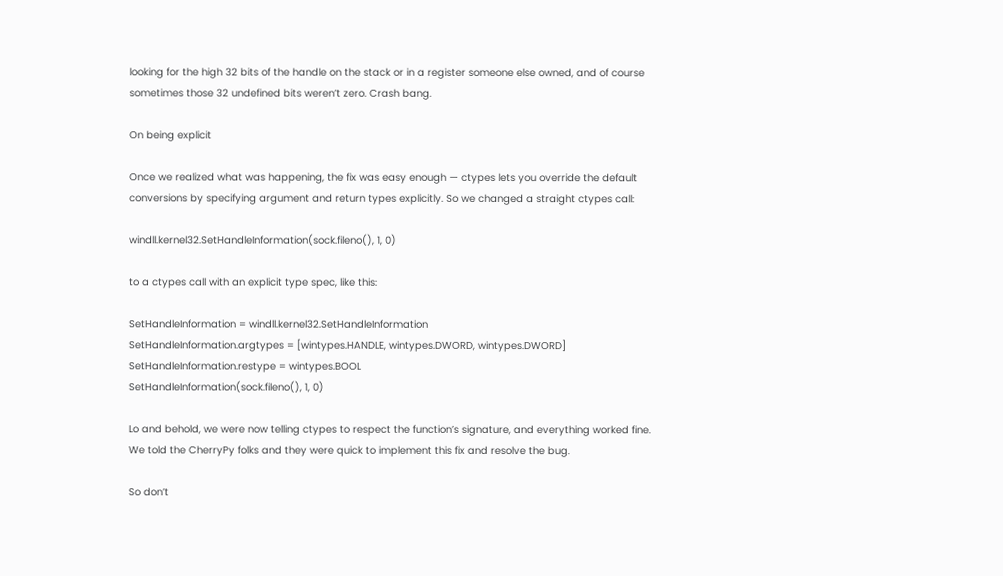looking for the high 32 bits of the handle on the stack or in a register someone else owned, and of course sometimes those 32 undefined bits weren’t zero. Crash bang.

On being explicit

Once we realized what was happening, the fix was easy enough — ctypes lets you override the default conversions by specifying argument and return types explicitly. So we changed a straight ctypes call:

windll.kernel32.SetHandleInformation(sock.fileno(), 1, 0)

to a ctypes call with an explicit type spec, like this:

SetHandleInformation = windll.kernel32.SetHandleInformation
SetHandleInformation.argtypes = [wintypes.HANDLE, wintypes.DWORD, wintypes.DWORD]
SetHandleInformation.restype = wintypes.BOOL
SetHandleInformation(sock.fileno(), 1, 0)

Lo and behold, we were now telling ctypes to respect the function’s signature, and everything worked fine. We told the CherryPy folks and they were quick to implement this fix and resolve the bug.

So don’t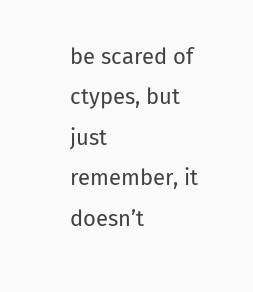be scared of ctypes, but just remember, it doesn’t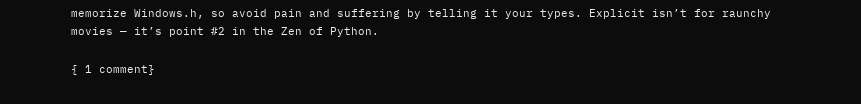memorize Windows.h, so avoid pain and suffering by telling it your types. Explicit isn’t for raunchy movies — it’s point #2 in the Zen of Python.

{ 1 comment}